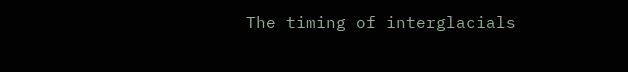The timing of interglacials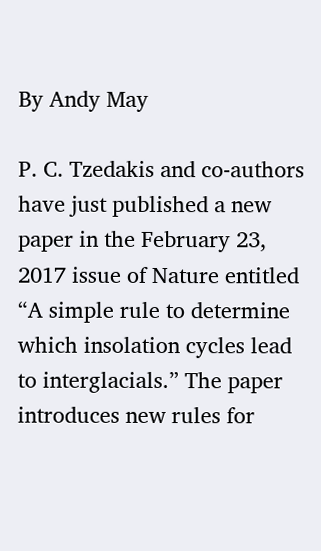By Andy May

P. C. Tzedakis and co-authors have just published a new paper in the February 23, 2017 issue of Nature entitled “A simple rule to determine which insolation cycles lead to interglacials.” The paper introduces new rules for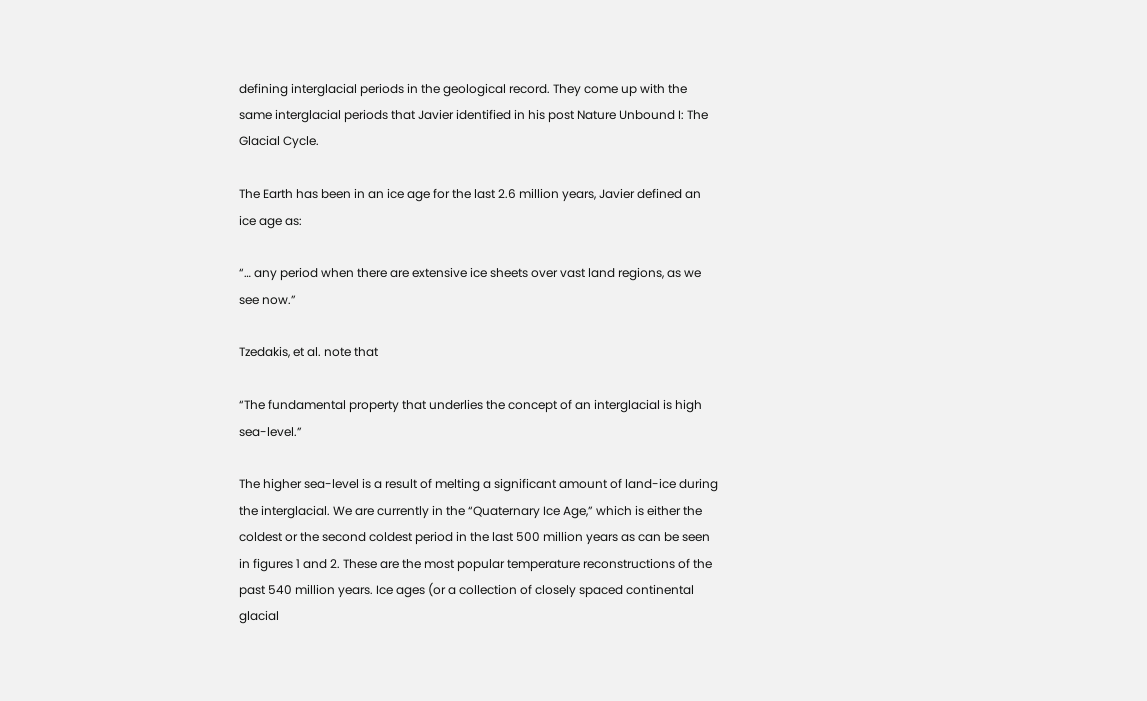defining interglacial periods in the geological record. They come up with the same interglacial periods that Javier identified in his post Nature Unbound I: The Glacial Cycle.

The Earth has been in an ice age for the last 2.6 million years, Javier defined an ice age as:

“… any period when there are extensive ice sheets over vast land regions, as we see now.”

Tzedakis, et al. note that

“The fundamental property that underlies the concept of an interglacial is high sea-level.”

The higher sea-level is a result of melting a significant amount of land-ice during the interglacial. We are currently in the “Quaternary Ice Age,” which is either the coldest or the second coldest period in the last 500 million years as can be seen in figures 1 and 2. These are the most popular temperature reconstructions of the past 540 million years. Ice ages (or a collection of closely spaced continental glacial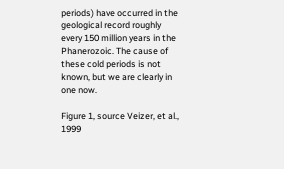periods) have occurred in the geological record roughly every 150 million years in the Phanerozoic. The cause of these cold periods is not known, but we are clearly in one now.

Figure 1, source Veizer, et al., 1999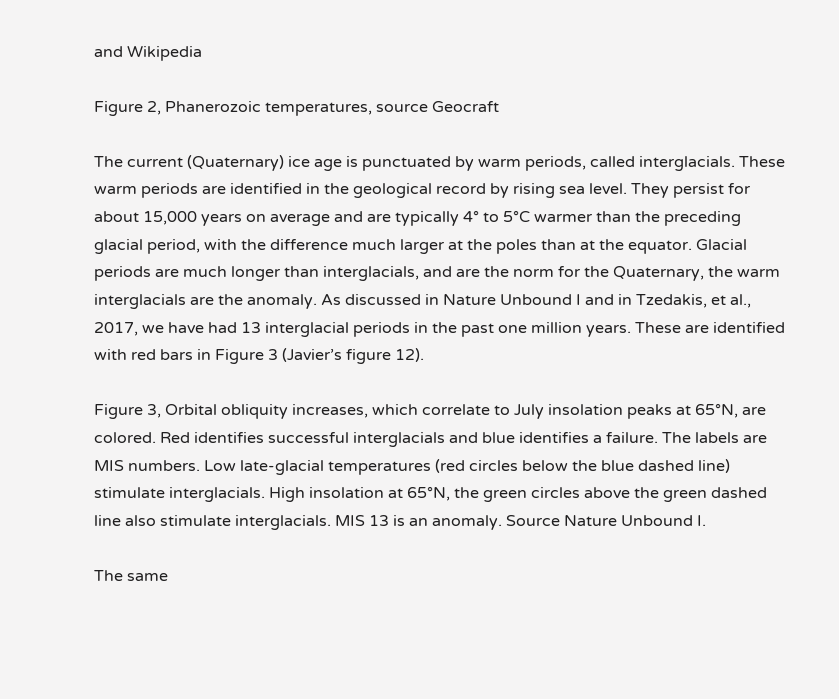and Wikipedia

Figure 2, Phanerozoic temperatures, source Geocraft

The current (Quaternary) ice age is punctuated by warm periods, called interglacials. These warm periods are identified in the geological record by rising sea level. They persist for about 15,000 years on average and are typically 4° to 5°C warmer than the preceding glacial period, with the difference much larger at the poles than at the equator. Glacial periods are much longer than interglacials, and are the norm for the Quaternary, the warm interglacials are the anomaly. As discussed in Nature Unbound I and in Tzedakis, et al., 2017, we have had 13 interglacial periods in the past one million years. These are identified with red bars in Figure 3 (Javier’s figure 12).

Figure 3, Orbital obliquity increases, which correlate to July insolation peaks at 65°N, are colored. Red identifies successful interglacials and blue identifies a failure. The labels are MIS numbers. Low late-glacial temperatures (red circles below the blue dashed line) stimulate interglacials. High insolation at 65°N, the green circles above the green dashed line also stimulate interglacials. MIS 13 is an anomaly. Source Nature Unbound I.

The same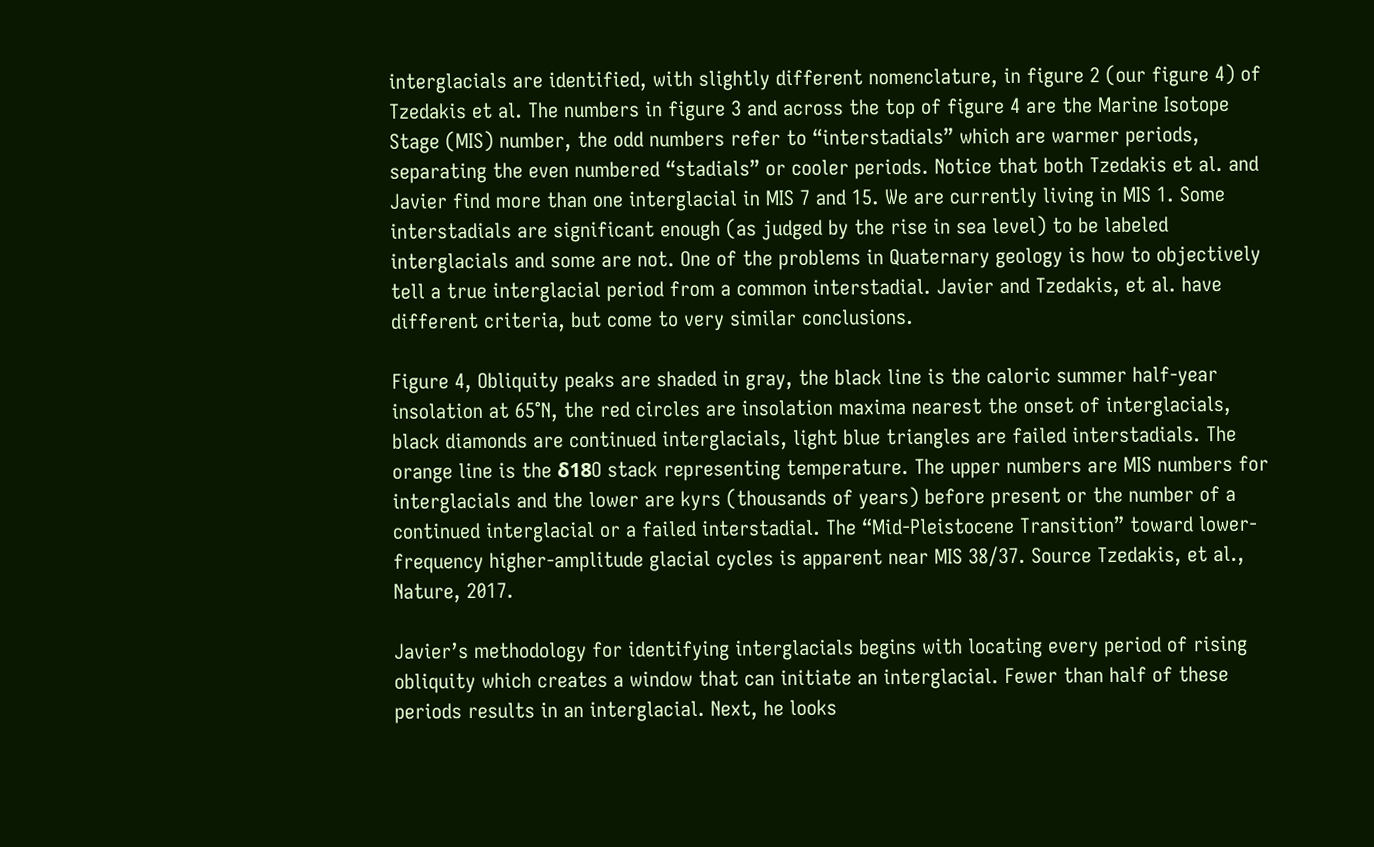interglacials are identified, with slightly different nomenclature, in figure 2 (our figure 4) of Tzedakis et al. The numbers in figure 3 and across the top of figure 4 are the Marine Isotope Stage (MIS) number, the odd numbers refer to “interstadials” which are warmer periods, separating the even numbered “stadials” or cooler periods. Notice that both Tzedakis et al. and Javier find more than one interglacial in MIS 7 and 15. We are currently living in MIS 1. Some interstadials are significant enough (as judged by the rise in sea level) to be labeled interglacials and some are not. One of the problems in Quaternary geology is how to objectively tell a true interglacial period from a common interstadial. Javier and Tzedakis, et al. have different criteria, but come to very similar conclusions.

Figure 4, Obliquity peaks are shaded in gray, the black line is the caloric summer half-year insolation at 65°N, the red circles are insolation maxima nearest the onset of interglacials, black diamonds are continued interglacials, light blue triangles are failed interstadials. The orange line is the δ18O stack representing temperature. The upper numbers are MIS numbers for interglacials and the lower are kyrs (thousands of years) before present or the number of a continued interglacial or a failed interstadial. The “Mid-Pleistocene Transition” toward lower-frequency higher-amplitude glacial cycles is apparent near MIS 38/37. Source Tzedakis, et al., Nature, 2017.

Javier’s methodology for identifying interglacials begins with locating every period of rising obliquity which creates a window that can initiate an interglacial. Fewer than half of these periods results in an interglacial. Next, he looks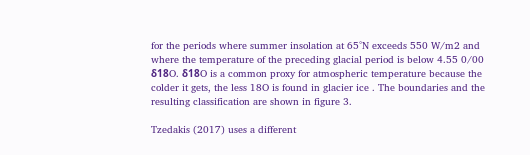for the periods where summer insolation at 65°N exceeds 550 W/m2 and where the temperature of the preceding glacial period is below 4.55 0/00 δ18O. δ18O is a common proxy for atmospheric temperature because the colder it gets, the less 18O is found in glacier ice . The boundaries and the resulting classification are shown in figure 3.

Tzedakis (2017) uses a different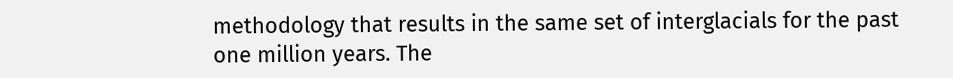methodology that results in the same set of interglacials for the past one million years. The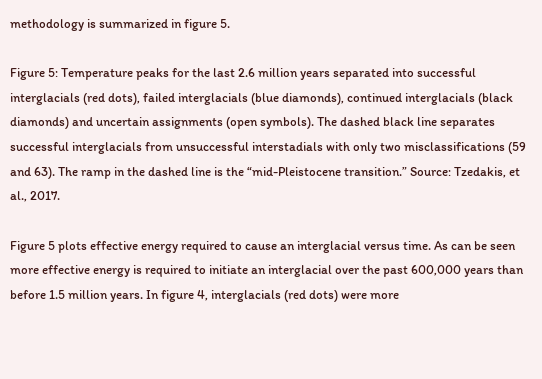methodology is summarized in figure 5.

Figure 5: Temperature peaks for the last 2.6 million years separated into successful interglacials (red dots), failed interglacials (blue diamonds), continued interglacials (black diamonds) and uncertain assignments (open symbols). The dashed black line separates successful interglacials from unsuccessful interstadials with only two misclassifications (59 and 63). The ramp in the dashed line is the “mid-Pleistocene transition.” Source: Tzedakis, et al., 2017.

Figure 5 plots effective energy required to cause an interglacial versus time. As can be seen more effective energy is required to initiate an interglacial over the past 600,000 years than before 1.5 million years. In figure 4, interglacials (red dots) were more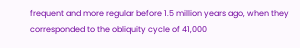frequent and more regular before 1.5 million years ago, when they corresponded to the obliquity cycle of 41,000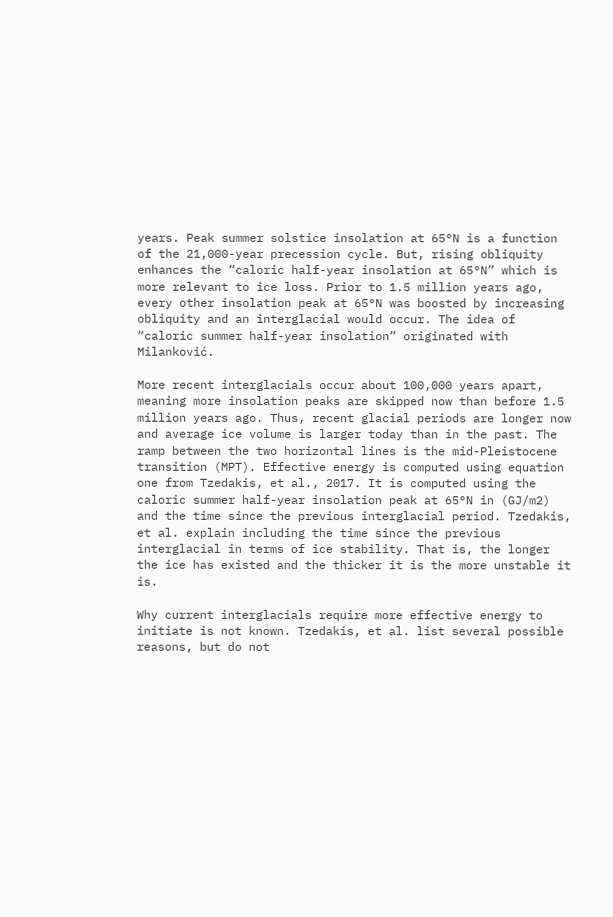years. Peak summer solstice insolation at 65°N is a function of the 21,000-year precession cycle. But, rising obliquity enhances the “caloric half-year insolation at 65°N” which is more relevant to ice loss. Prior to 1.5 million years ago, every other insolation peak at 65°N was boosted by increasing obliquity and an interglacial would occur. The idea of “caloric summer half-year insolation” originated with Milanković.

More recent interglacials occur about 100,000 years apart, meaning more insolation peaks are skipped now than before 1.5 million years ago. Thus, recent glacial periods are longer now and average ice volume is larger today than in the past. The ramp between the two horizontal lines is the mid-Pleistocene transition (MPT). Effective energy is computed using equation one from Tzedakis, et al., 2017. It is computed using the caloric summer half-year insolation peak at 65°N in (GJ/m2) and the time since the previous interglacial period. Tzedakis, et al. explain including the time since the previous interglacial in terms of ice stability. That is, the longer the ice has existed and the thicker it is the more unstable it is.

Why current interglacials require more effective energy to initiate is not known. Tzedakis, et al. list several possible reasons, but do not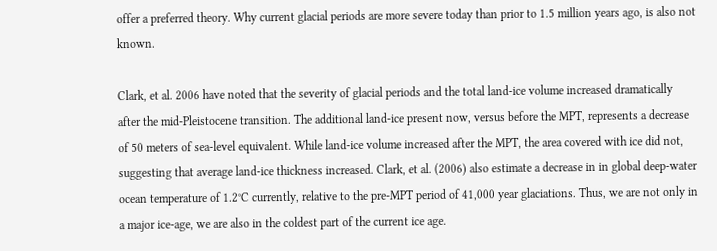offer a preferred theory. Why current glacial periods are more severe today than prior to 1.5 million years ago, is also not known.

Clark, et al. 2006 have noted that the severity of glacial periods and the total land-ice volume increased dramatically after the mid-Pleistocene transition. The additional land-ice present now, versus before the MPT, represents a decrease of 50 meters of sea-level equivalent. While land-ice volume increased after the MPT, the area covered with ice did not, suggesting that average land-ice thickness increased. Clark, et al. (2006) also estimate a decrease in in global deep-water ocean temperature of 1.2°C currently, relative to the pre-MPT period of 41,000 year glaciations. Thus, we are not only in a major ice-age, we are also in the coldest part of the current ice age.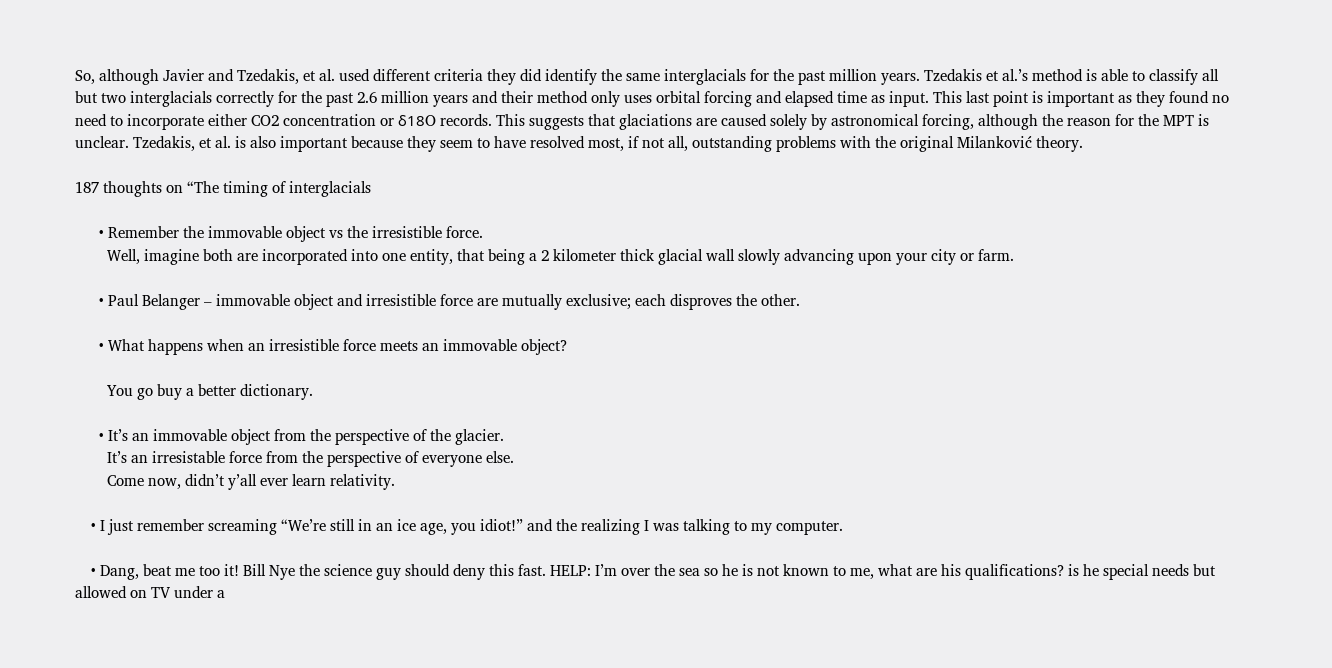So, although Javier and Tzedakis, et al. used different criteria they did identify the same interglacials for the past million years. Tzedakis et al.’s method is able to classify all but two interglacials correctly for the past 2.6 million years and their method only uses orbital forcing and elapsed time as input. This last point is important as they found no need to incorporate either CO2 concentration or δ18O records. This suggests that glaciations are caused solely by astronomical forcing, although the reason for the MPT is unclear. Tzedakis, et al. is also important because they seem to have resolved most, if not all, outstanding problems with the original Milanković theory.

187 thoughts on “The timing of interglacials

      • Remember the immovable object vs the irresistible force.
        Well, imagine both are incorporated into one entity, that being a 2 kilometer thick glacial wall slowly advancing upon your city or farm.

      • Paul Belanger – immovable object and irresistible force are mutually exclusive; each disproves the other.

      • What happens when an irresistible force meets an immovable object?

        You go buy a better dictionary.

      • It’s an immovable object from the perspective of the glacier.
        It’s an irresistable force from the perspective of everyone else.
        Come now, didn’t y’all ever learn relativity.

    • I just remember screaming “We’re still in an ice age, you idiot!” and the realizing I was talking to my computer.

    • Dang, beat me too it! Bill Nye the science guy should deny this fast. HELP: I’m over the sea so he is not known to me, what are his qualifications? is he special needs but allowed on TV under a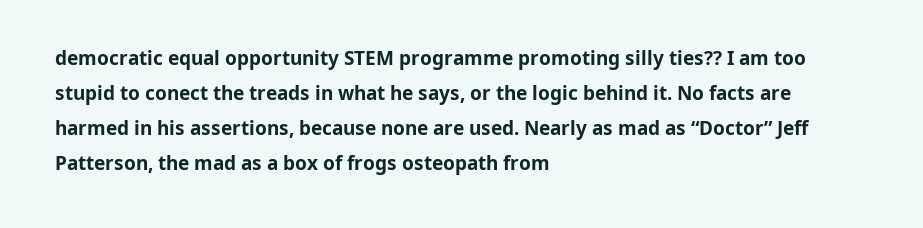democratic equal opportunity STEM programme promoting silly ties?? I am too stupid to conect the treads in what he says, or the logic behind it. No facts are harmed in his assertions, because none are used. Nearly as mad as “Doctor” Jeff Patterson, the mad as a box of frogs osteopath from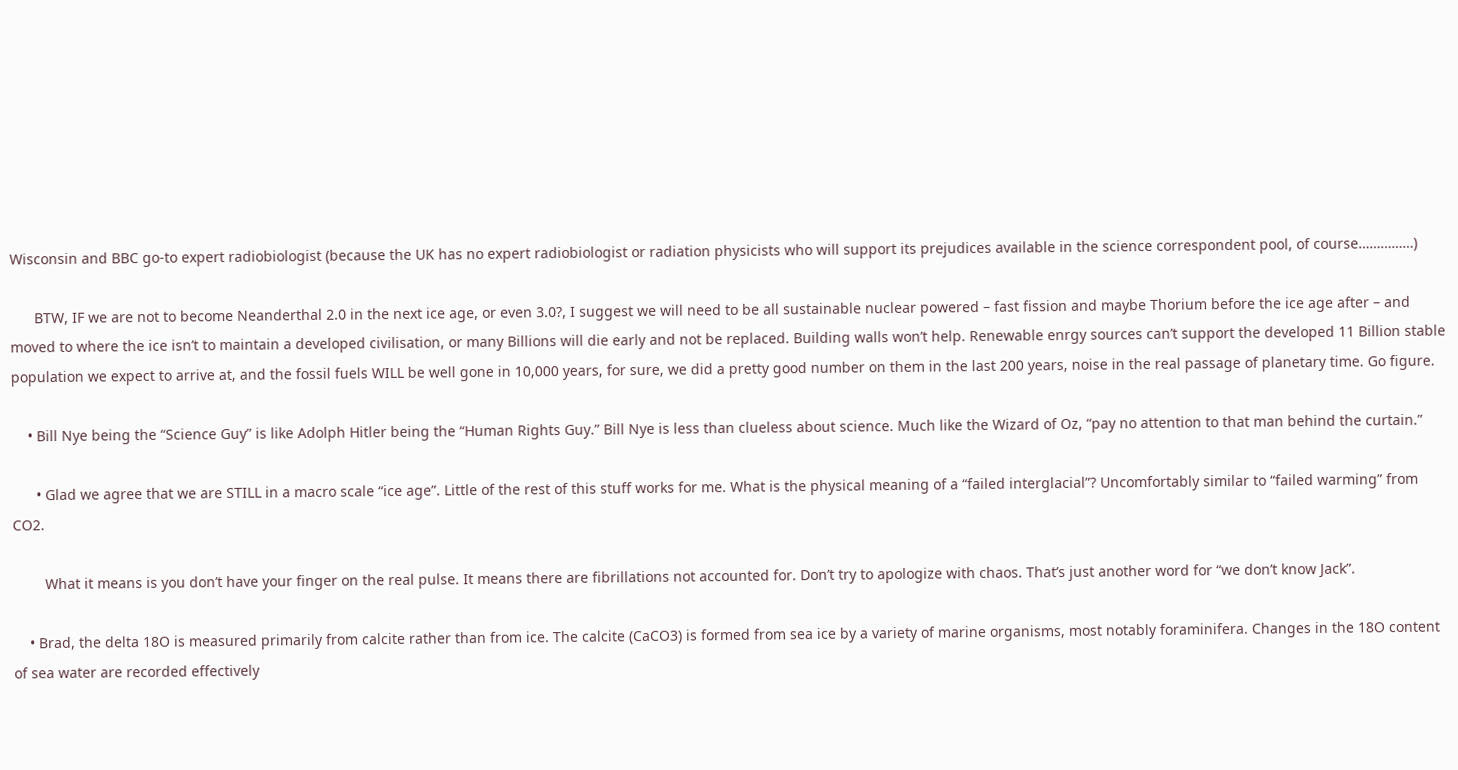Wisconsin and BBC go-to expert radiobiologist (because the UK has no expert radiobiologist or radiation physicists who will support its prejudices available in the science correspondent pool, of course……………)

      BTW, IF we are not to become Neanderthal 2.0 in the next ice age, or even 3.0?, I suggest we will need to be all sustainable nuclear powered – fast fission and maybe Thorium before the ice age after – and moved to where the ice isn’t to maintain a developed civilisation, or many Billions will die early and not be replaced. Building walls won’t help. Renewable enrgy sources can’t support the developed 11 Billion stable population we expect to arrive at, and the fossil fuels WILL be well gone in 10,000 years, for sure, we did a pretty good number on them in the last 200 years, noise in the real passage of planetary time. Go figure.

    • Bill Nye being the “Science Guy” is like Adolph Hitler being the “Human Rights Guy.” Bill Nye is less than clueless about science. Much like the Wizard of Oz, “pay no attention to that man behind the curtain.”

      • Glad we agree that we are STILL in a macro scale “ice age”. Little of the rest of this stuff works for me. What is the physical meaning of a “failed interglacial”? Uncomfortably similar to “failed warming” from CO2.

        What it means is you don’t have your finger on the real pulse. It means there are fibrillations not accounted for. Don’t try to apologize with chaos. That’s just another word for “we don’t know Jack”.

    • Brad, the delta 18O is measured primarily from calcite rather than from ice. The calcite (CaCO3) is formed from sea ice by a variety of marine organisms, most notably foraminifera. Changes in the 18O content of sea water are recorded effectively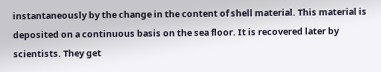instantaneously by the change in the content of shell material. This material is deposited on a continuous basis on the sea floor. It is recovered later by scientists. They get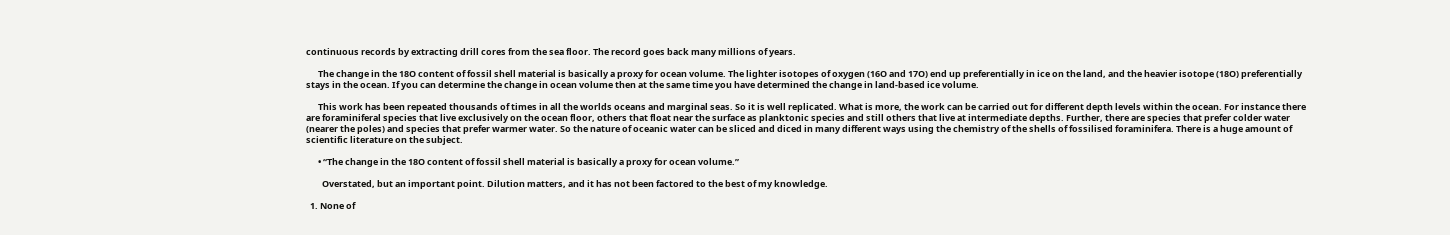continuous records by extracting drill cores from the sea floor. The record goes back many millions of years.

      The change in the 18O content of fossil shell material is basically a proxy for ocean volume. The lighter isotopes of oxygen (16O and 17O) end up preferentially in ice on the land, and the heavier isotope (18O) preferentially stays in the ocean. If you can determine the change in ocean volume then at the same time you have determined the change in land-based ice volume.

      This work has been repeated thousands of times in all the worlds oceans and marginal seas. So it is well replicated. What is more, the work can be carried out for different depth levels within the ocean. For instance there are foraminiferal species that live exclusively on the ocean floor, others that float near the surface as planktonic species and still others that live at intermediate depths. Further, there are species that prefer colder water (nearer the poles) and species that prefer warmer water. So the nature of oceanic water can be sliced and diced in many different ways using the chemistry of the shells of fossilised foraminifera. There is a huge amount of scientific literature on the subject.

      • “The change in the 18O content of fossil shell material is basically a proxy for ocean volume.”

        Overstated, but an important point. Dilution matters, and it has not been factored to the best of my knowledge.

  1. None of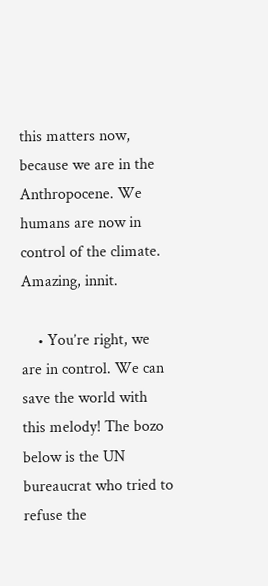this matters now, because we are in the Anthropocene. We humans are now in control of the climate. Amazing, innit.

    • You’re right, we are in control. We can save the world with this melody! The bozo below is the UN bureaucrat who tried to refuse the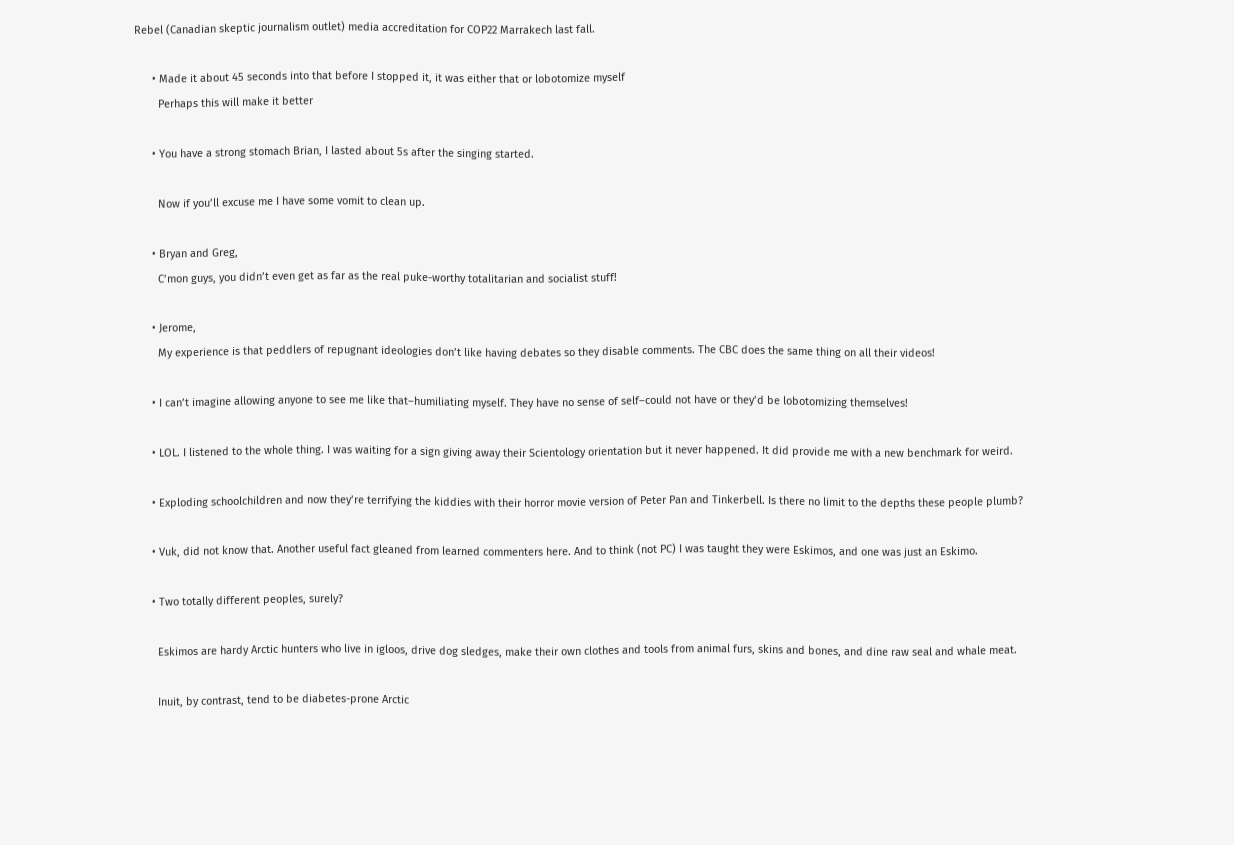Rebel (Canadian skeptic journalism outlet) media accreditation for COP22 Marrakech last fall.

      • Made it about 45 seconds into that before I stopped it, it was either that or lobotomize myself
        Perhaps this will make it better

      • You have a strong stomach Brian, I lasted about 5s after the singing started.

        Now if you’ll excuse me I have some vomit to clean up.

      • Bryan and Greg,
        C’mon guys, you didn’t even get as far as the real puke-worthy totalitarian and socialist stuff!

      • Jerome,
        My experience is that peddlers of repugnant ideologies don’t like having debates so they disable comments. The CBC does the same thing on all their videos!

      • I can’t imagine allowing anyone to see me like that–humiliating myself. They have no sense of self–could not have or they’d be lobotomizing themselves!

      • LOL. I listened to the whole thing. I was waiting for a sign giving away their Scientology orientation but it never happened. It did provide me with a new benchmark for weird.

      • Exploding schoolchildren and now they’re terrifying the kiddies with their horror movie version of Peter Pan and Tinkerbell. Is there no limit to the depths these people plumb?

      • Vuk, did not know that. Another useful fact gleaned from learned commenters here. And to think (not PC) I was taught they were Eskimos, and one was just an Eskimo.

      • Two totally different peoples, surely?

        Eskimos are hardy Arctic hunters who live in igloos, drive dog sledges, make their own clothes and tools from animal furs, skins and bones, and dine raw seal and whale meat.

        Inuit, by contrast, tend to be diabetes-prone Arctic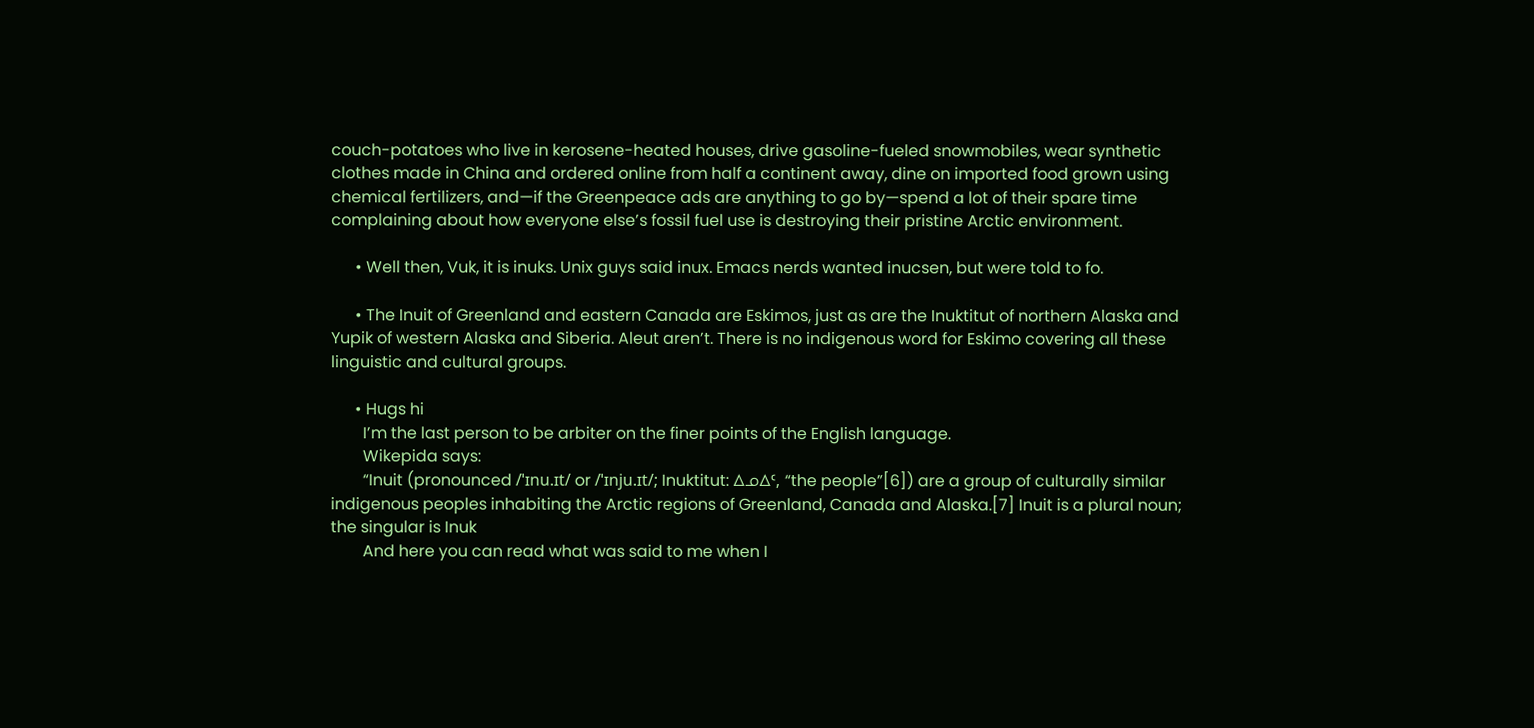couch-potatoes who live in kerosene-heated houses, drive gasoline-fueled snowmobiles, wear synthetic clothes made in China and ordered online from half a continent away, dine on imported food grown using chemical fertilizers, and—if the Greenpeace ads are anything to go by—spend a lot of their spare time complaining about how everyone else’s fossil fuel use is destroying their pristine Arctic environment.

      • Well then, Vuk, it is inuks. Unix guys said inux. Emacs nerds wanted inucsen, but were told to fo.

      • The Inuit of Greenland and eastern Canada are Eskimos, just as are the Inuktitut of northern Alaska and Yupik of western Alaska and Siberia. Aleut aren’t. There is no indigenous word for Eskimo covering all these linguistic and cultural groups.

      • Hugs hi
        I’m the last person to be arbiter on the finer points of the English language.
        Wikepida says:
        “Inuit (pronounced /ˈɪnu.ɪt/ or /ˈɪnju.ɪt/; Inuktitut: ᐃᓄᐃᑦ, “the people”[6]) are a group of culturally similar indigenous peoples inhabiting the Arctic regions of Greenland, Canada and Alaska.[7] Inuit is a plural noun; the singular is Inuk
        And here you can read what was said to me when I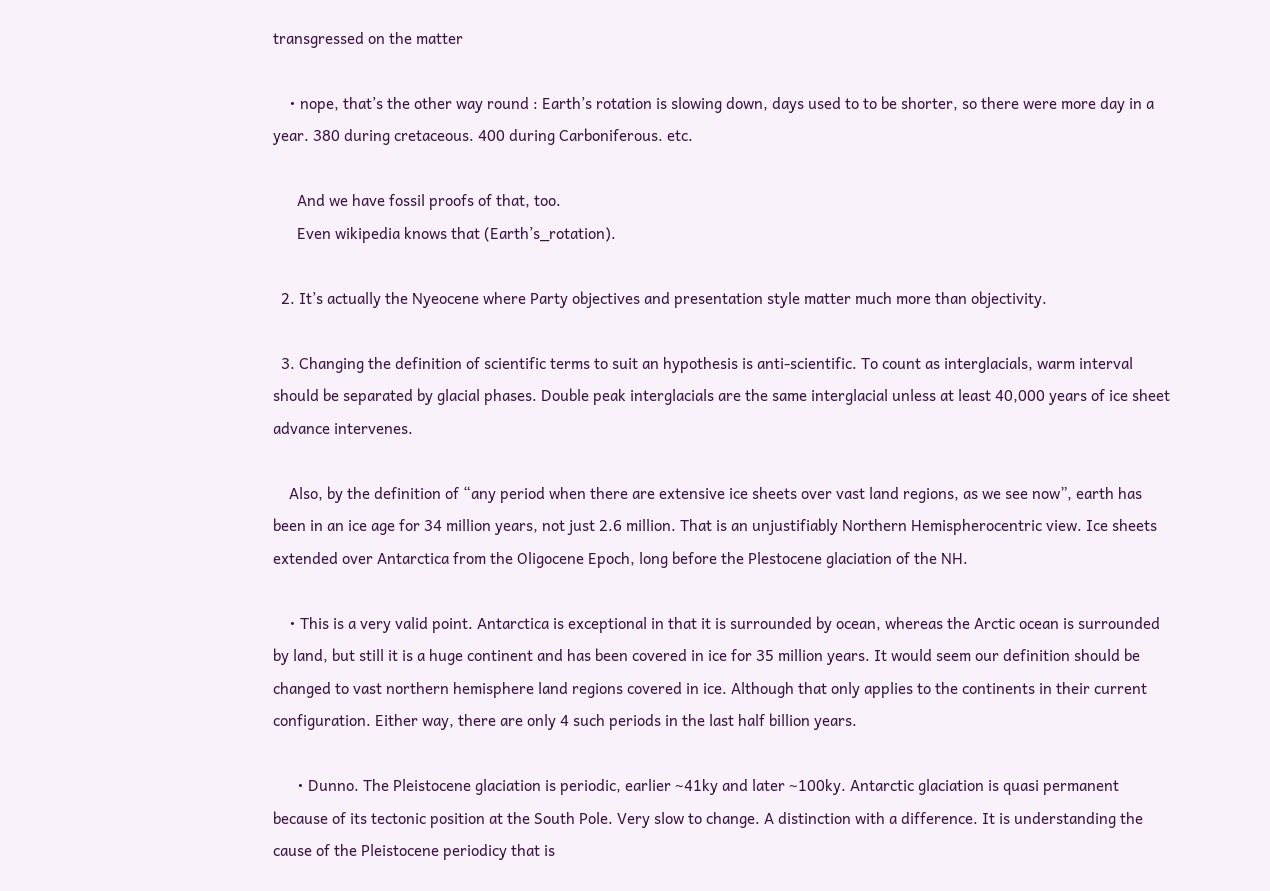transgressed on the matter

    • nope, that’s the other way round : Earth’s rotation is slowing down, days used to to be shorter, so there were more day in a year. 380 during cretaceous. 400 during Carboniferous. etc.

      And we have fossil proofs of that, too.
      Even wikipedia knows that (Earth’s_rotation).

  2. It’s actually the Nyeocene where Party objectives and presentation style matter much more than objectivity.

  3. Changing the definition of scientific terms to suit an hypothesis is anti-scientific. To count as interglacials, warm interval should be separated by glacial phases. Double peak interglacials are the same interglacial unless at least 40,000 years of ice sheet advance intervenes.

    Also, by the definition of “any period when there are extensive ice sheets over vast land regions, as we see now”, earth has been in an ice age for 34 million years, not just 2.6 million. That is an unjustifiably Northern Hemispherocentric view. Ice sheets extended over Antarctica from the Oligocene Epoch, long before the Plestocene glaciation of the NH.

    • This is a very valid point. Antarctica is exceptional in that it is surrounded by ocean, whereas the Arctic ocean is surrounded by land, but still it is a huge continent and has been covered in ice for 35 million years. It would seem our definition should be changed to vast northern hemisphere land regions covered in ice. Although that only applies to the continents in their current configuration. Either way, there are only 4 such periods in the last half billion years.

      • Dunno. The Pleistocene glaciation is periodic, earlier ~41ky and later ~100ky. Antarctic glaciation is quasi permanent because of its tectonic position at the South Pole. Very slow to change. A distinction with a difference. It is understanding the cause of the Pleistocene periodicy that is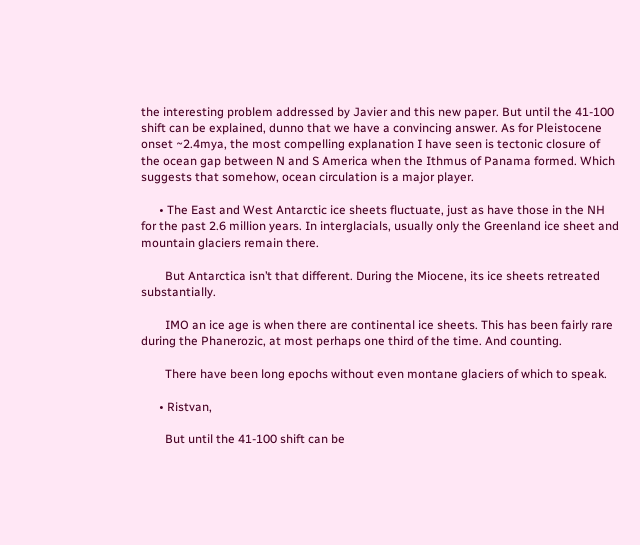the interesting problem addressed by Javier and this new paper. But until the 41-100 shift can be explained, dunno that we have a convincing answer. As for Pleistocene onset ~2.4mya, the most compelling explanation I have seen is tectonic closure of the ocean gap between N and S America when the Ithmus of Panama formed. Which suggests that somehow, ocean circulation is a major player.

      • The East and West Antarctic ice sheets fluctuate, just as have those in the NH for the past 2.6 million years. In interglacials, usually only the Greenland ice sheet and mountain glaciers remain there.

        But Antarctica isn’t that different. During the Miocene, its ice sheets retreated substantially.

        IMO an ice age is when there are continental ice sheets. This has been fairly rare during the Phanerozic, at most perhaps one third of the time. And counting.

        There have been long epochs without even montane glaciers of which to speak.

      • Ristvan,

        But until the 41-100 shift can be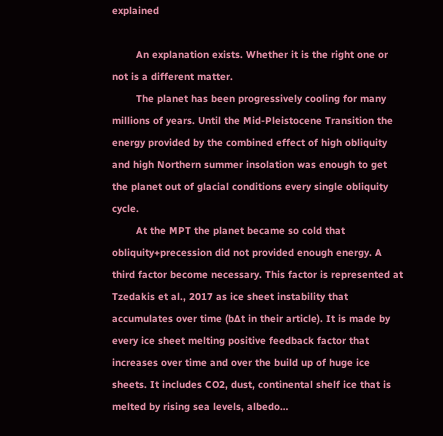explained

        An explanation exists. Whether it is the right one or not is a different matter.
        The planet has been progressively cooling for many millions of years. Until the Mid-Pleistocene Transition the energy provided by the combined effect of high obliquity and high Northern summer insolation was enough to get the planet out of glacial conditions every single obliquity cycle.
        At the MPT the planet became so cold that obliquity+precession did not provided enough energy. A third factor become necessary. This factor is represented at Tzedakis et al., 2017 as ice sheet instability that accumulates over time (b∆t in their article). It is made by every ice sheet melting positive feedback factor that increases over time and over the build up of huge ice sheets. It includes CO2, dust, continental shelf ice that is melted by rising sea levels, albedo…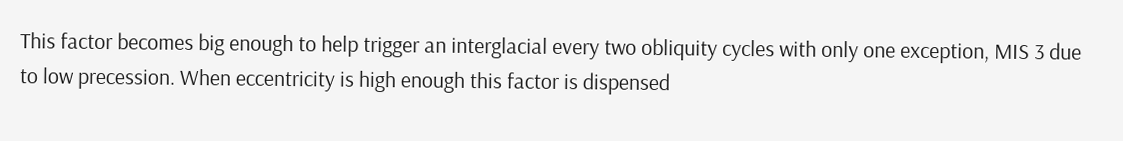This factor becomes big enough to help trigger an interglacial every two obliquity cycles with only one exception, MIS 3 due to low precession. When eccentricity is high enough this factor is dispensed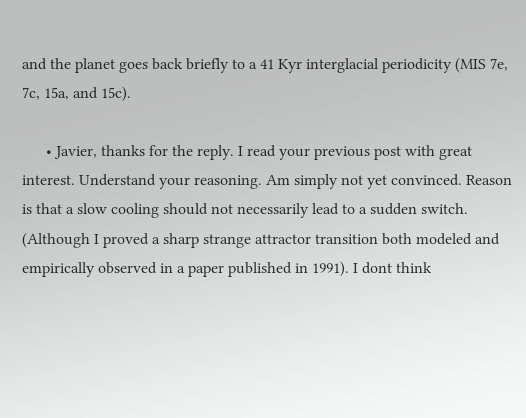and the planet goes back briefly to a 41 Kyr interglacial periodicity (MIS 7e, 7c, 15a, and 15c).

      • Javier, thanks for the reply. I read your previous post with great interest. Understand your reasoning. Am simply not yet convinced. Reason is that a slow cooling should not necessarily lead to a sudden switch. (Although I proved a sharp strange attractor transition both modeled and empirically observed in a paper published in 1991). I dont think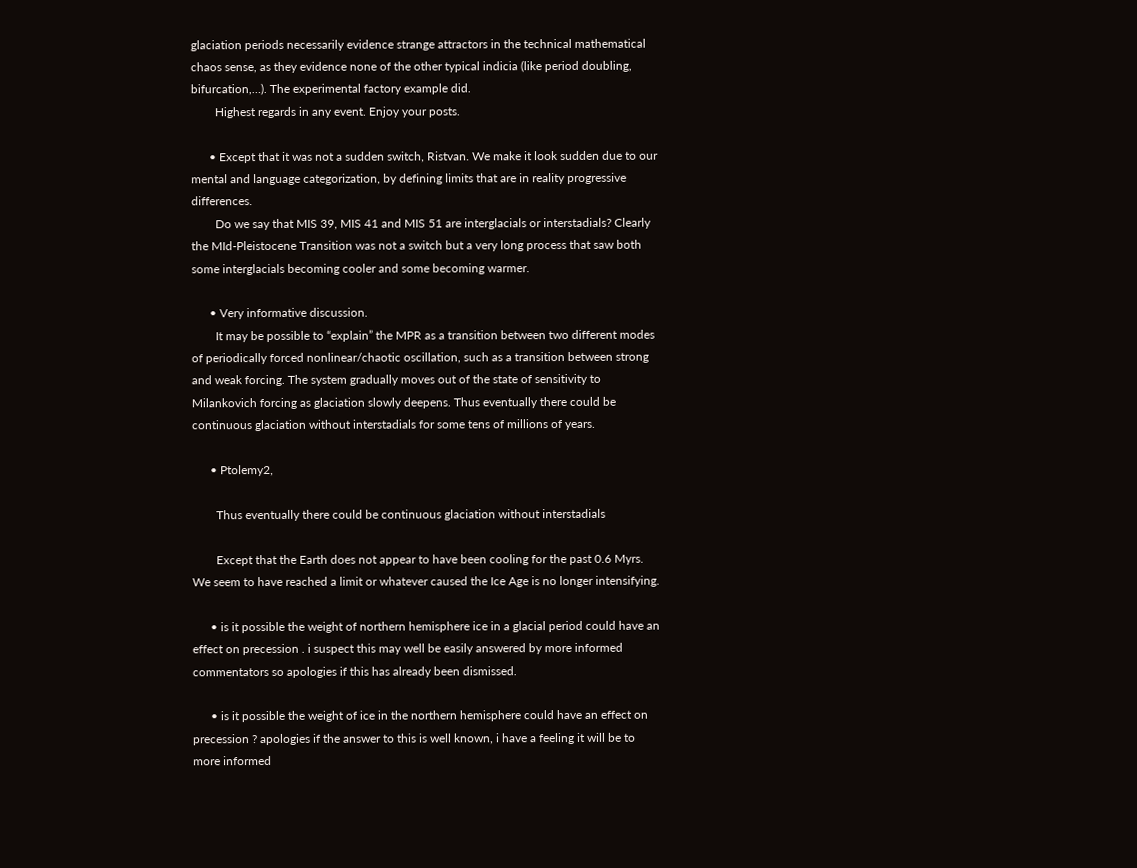glaciation periods necessarily evidence strange attractors in the technical mathematical chaos sense, as they evidence none of the other typical indicia (like period doubling, bifurcation,…). The experimental factory example did.
        Highest regards in any event. Enjoy your posts.

      • Except that it was not a sudden switch, Ristvan. We make it look sudden due to our mental and language categorization, by defining limits that are in reality progressive differences.
        Do we say that MIS 39, MIS 41 and MIS 51 are interglacials or interstadials? Clearly the MId-Pleistocene Transition was not a switch but a very long process that saw both some interglacials becoming cooler and some becoming warmer.

      • Very informative discussion.
        It may be possible to “explain” the MPR as a transition between two different modes of periodically forced nonlinear/chaotic oscillation, such as a transition between strong and weak forcing. The system gradually moves out of the state of sensitivity to Milankovich forcing as glaciation slowly deepens. Thus eventually there could be continuous glaciation without interstadials for some tens of millions of years.

      • Ptolemy2,

        Thus eventually there could be continuous glaciation without interstadials

        Except that the Earth does not appear to have been cooling for the past 0.6 Myrs. We seem to have reached a limit or whatever caused the Ice Age is no longer intensifying.

      • is it possible the weight of northern hemisphere ice in a glacial period could have an effect on precession . i suspect this may well be easily answered by more informed commentators so apologies if this has already been dismissed.

      • is it possible the weight of ice in the northern hemisphere could have an effect on precession ? apologies if the answer to this is well known, i have a feeling it will be to more informed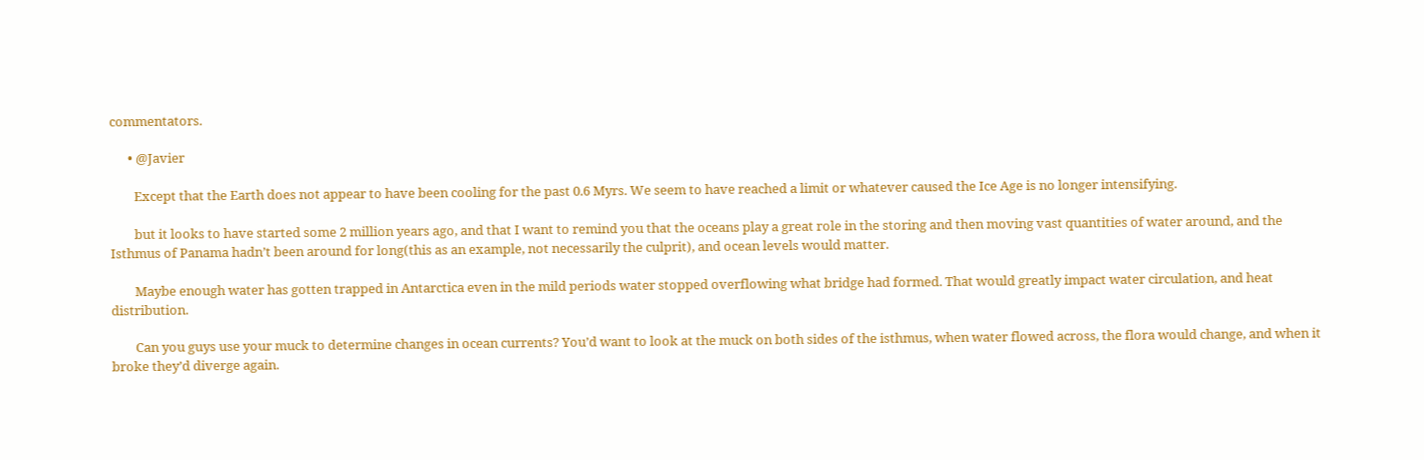commentators.

      • @Javier

        Except that the Earth does not appear to have been cooling for the past 0.6 Myrs. We seem to have reached a limit or whatever caused the Ice Age is no longer intensifying.

        but it looks to have started some 2 million years ago, and that I want to remind you that the oceans play a great role in the storing and then moving vast quantities of water around, and the Isthmus of Panama hadn’t been around for long(this as an example, not necessarily the culprit), and ocean levels would matter.

        Maybe enough water has gotten trapped in Antarctica even in the mild periods water stopped overflowing what bridge had formed. That would greatly impact water circulation, and heat distribution.

        Can you guys use your muck to determine changes in ocean currents? You’d want to look at the muck on both sides of the isthmus, when water flowed across, the flora would change, and when it broke they’d diverge again.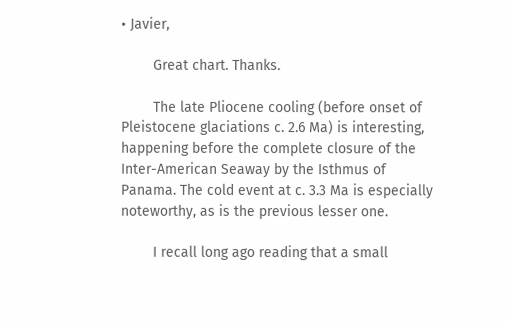• Javier,

        Great chart. Thanks.

        The late Pliocene cooling (before onset of Pleistocene glaciations c. 2.6 Ma) is interesting, happening before the complete closure of the Inter-American Seaway by the Isthmus of Panama. The cold event at c. 3.3 Ma is especially noteworthy, as is the previous lesser one.

        I recall long ago reading that a small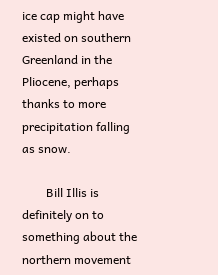ice cap might have existed on southern Greenland in the Pliocene, perhaps thanks to more precipitation falling as snow.

        Bill Illis is definitely on to something about the northern movement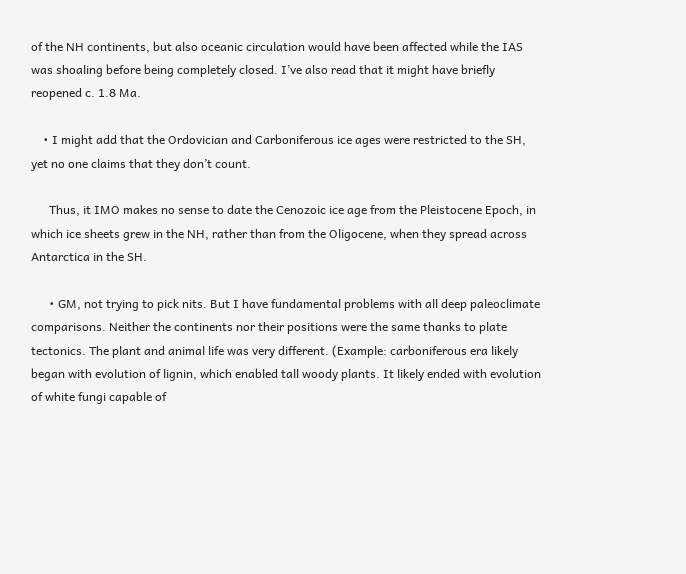of the NH continents, but also oceanic circulation would have been affected while the IAS was shoaling before being completely closed. I’ve also read that it might have briefly reopened c. 1.8 Ma.

    • I might add that the Ordovician and Carboniferous ice ages were restricted to the SH, yet no one claims that they don’t count.

      Thus, it IMO makes no sense to date the Cenozoic ice age from the Pleistocene Epoch, in which ice sheets grew in the NH, rather than from the Oligocene, when they spread across Antarctica in the SH.

      • GM, not trying to pick nits. But I have fundamental problems with all deep paleoclimate comparisons. Neither the continents nor their positions were the same thanks to plate tectonics. The plant and animal life was very different. (Example: carboniferous era likely began with evolution of lignin, which enabled tall woody plants. It likely ended with evolution of white fungi capable of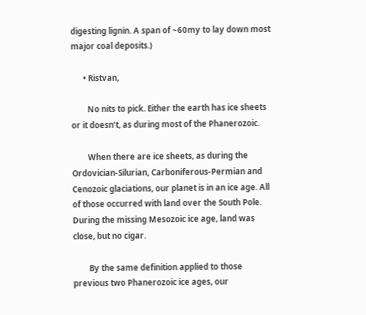digesting lignin. A span of ~60my to lay down most major coal deposits.)

      • Ristvan,

        No nits to pick. Either the earth has ice sheets or it doesn’t, as during most of the Phanerozoic.

        When there are ice sheets, as during the Ordovician-Silurian, Carboniferous-Permian and Cenozoic glaciations, our planet is in an ice age. All of those occurred with land over the South Pole. During the missing Mesozoic ice age, land was close, but no cigar.

        By the same definition applied to those previous two Phanerozoic ice ages, our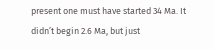present one must have started 34 Ma. It didn’t begin 2.6 Ma, but just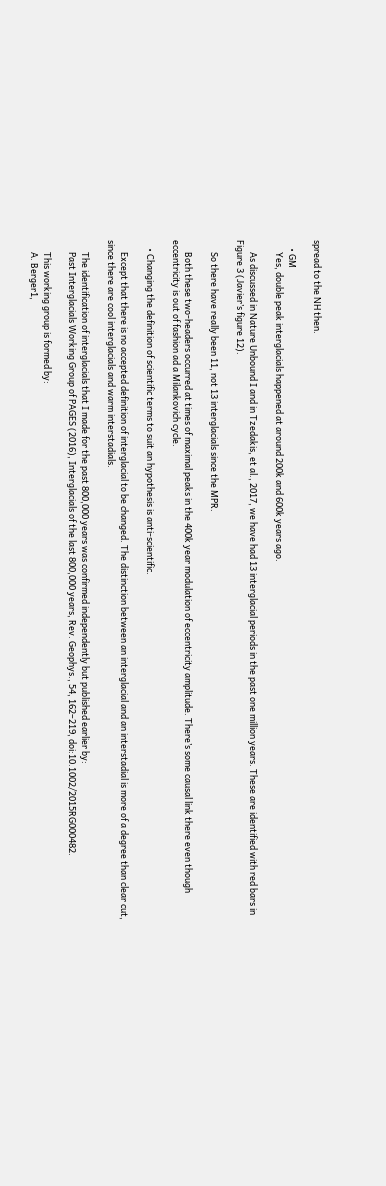spread to the NH then.

    • GM
      Yes, double peak interglacials happened at around 200k and 600k years ago.

      As discussed in Nature Unbound I and in Tzedakis, et al., 2017, we have had 13 interglacial periods in the past one million years. These are identified with red bars in Figure 3 (Javier’s figure 12).

      So there have really been 11, not 13 interglacials since the MPR.

      Both these two-headers occurred at times of maximal peaks in the 400k year modulation of eccentricity amplitude. There’s some causal link there even though eccentricity is out of fashion ad a Milankovich cycle.

    • Changing the definition of scientific terms to suit an hypothesis is anti-scientific.

      Except that there is no accepted definition of interglacial to be changed. The distinction between an interglacial and an interstadial is more of a degree than clear cut, since there are cool interglacials and warm interstadials.

      The identification of interglacials that I made for the past 800,000 years was confirmed independently but published earlier by:
      Past Interglacials Working Group of PAGES (2016), Interglacials of the last 800,000 years, Rev. Geophys., 54, 162–219, doi:10.1002/2015RG000482.

      This working group is formed by:
      A. Berger1,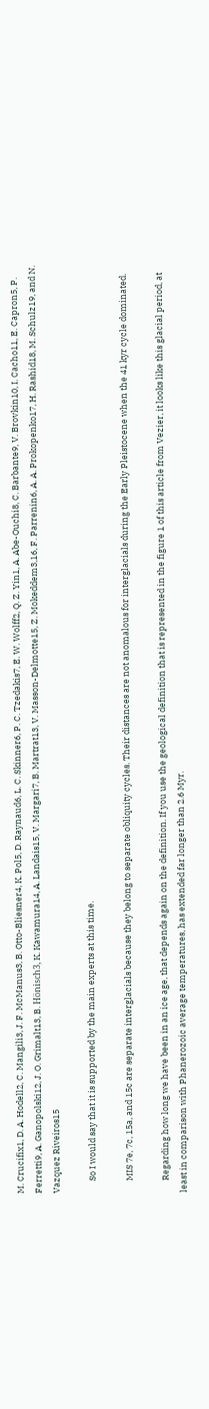M. Crucifix1, D. A. Hodell2, C. Mangili3, J. F. McManus3, B. Otto-Bliesner4, K. Pol5, D. Raynaud6, L. C. Skinner6, P. C. Tzedakis7, E. W. Wolff2, Q. Z. Yin1, A. Abe-Ouchi8, C. Barbante9, V. Brovkin10, I. Cacho11, E. Capron5, P. Ferretti9, A. Ganopolski12, J. O. Grimalt13, B. Hönisch3, K. Kawamura14, A. Landais15, V. Margari7, B. Martrat13, V. Masson-Delmotte15, Z. Mokeddem3,16, F. Parrenin6, A. A. Prokopenko17, H. Rashid18, M. Schulz19, and N. Vazquez Riveiros15

      So I would say that it is supported by the main experts at this time.

      MIS 7e, 7c, 15a, and 15c are separate interglacials because they belong to separate obliquity cycles. Their distances are not anomalous for interglacials during the Early Pleistocene when the 41 kyr cycle dominated.

      Regarding how long we have been in an ice age, that depends again on the definition. If you use the geological definition that is represented in the figure 1 of this article from Vezier, it looks like this glacial period, at least in comparison with Phanerozoic average temperatures, has extended far longer than 2.6 Myr.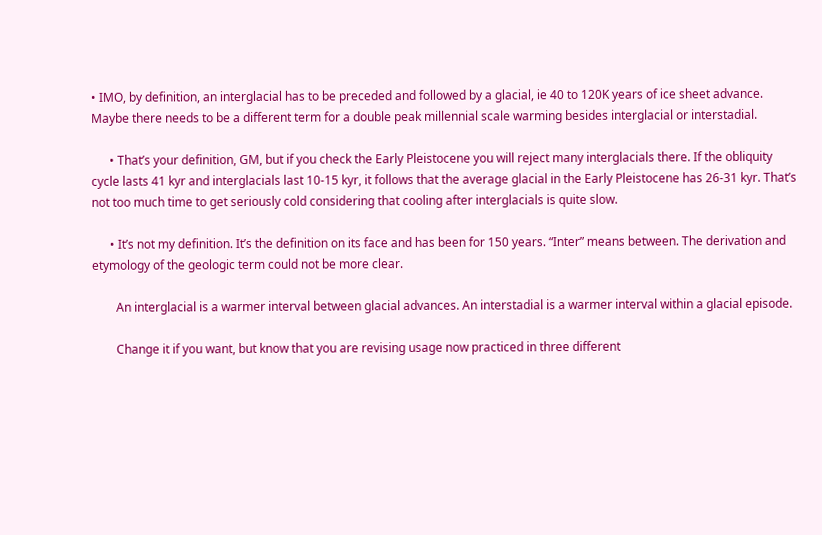• IMO, by definition, an interglacial has to be preceded and followed by a glacial, ie 40 to 120K years of ice sheet advance. Maybe there needs to be a different term for a double peak millennial scale warming besides interglacial or interstadial.

      • That’s your definition, GM, but if you check the Early Pleistocene you will reject many interglacials there. If the obliquity cycle lasts 41 kyr and interglacials last 10-15 kyr, it follows that the average glacial in the Early Pleistocene has 26-31 kyr. That’s not too much time to get seriously cold considering that cooling after interglacials is quite slow.

      • It’s not my definition. It’s the definition on its face and has been for 150 years. “Inter” means between. The derivation and etymology of the geologic term could not be more clear.

        An interglacial is a warmer interval between glacial advances. An interstadial is a warmer interval within a glacial episode.

        Change it if you want, but know that you are revising usage now practiced in three different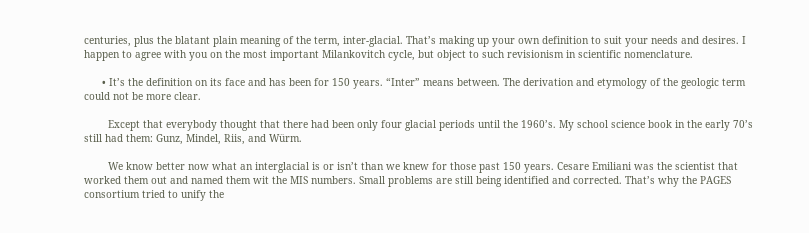centuries, plus the blatant plain meaning of the term, inter-glacial. That’s making up your own definition to suit your needs and desires. I happen to agree with you on the most important Milankovitch cycle, but object to such revisionism in scientific nomenclature.

      • It’s the definition on its face and has been for 150 years. “Inter” means between. The derivation and etymology of the geologic term could not be more clear.

        Except that everybody thought that there had been only four glacial periods until the 1960’s. My school science book in the early 70’s still had them: Gunz, Mindel, Riis, and Würm.

        We know better now what an interglacial is or isn’t than we knew for those past 150 years. Cesare Emiliani was the scientist that worked them out and named them wit the MIS numbers. Small problems are still being identified and corrected. That’s why the PAGES consortium tried to unify the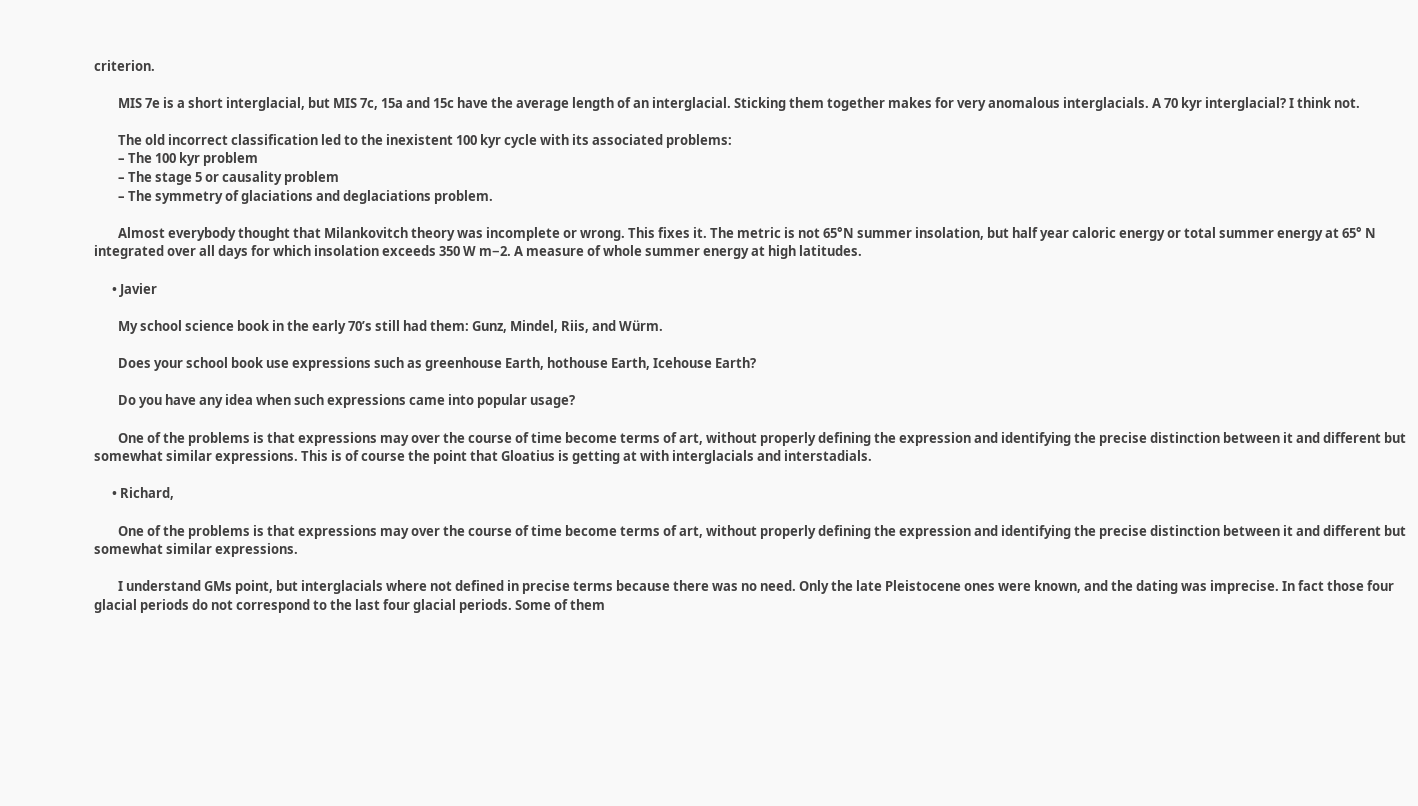criterion.

        MIS 7e is a short interglacial, but MIS 7c, 15a and 15c have the average length of an interglacial. Sticking them together makes for very anomalous interglacials. A 70 kyr interglacial? I think not.

        The old incorrect classification led to the inexistent 100 kyr cycle with its associated problems:
        – The 100 kyr problem
        – The stage 5 or causality problem
        – The symmetry of glaciations and deglaciations problem.

        Almost everybody thought that Milankovitch theory was incomplete or wrong. This fixes it. The metric is not 65°N summer insolation, but half year caloric energy or total summer energy at 65° N integrated over all days for which insolation exceeds 350 W m−2. A measure of whole summer energy at high latitudes.

      • Javier

        My school science book in the early 70’s still had them: Gunz, Mindel, Riis, and Würm.

        Does your school book use expressions such as greenhouse Earth, hothouse Earth, Icehouse Earth?

        Do you have any idea when such expressions came into popular usage?

        One of the problems is that expressions may over the course of time become terms of art, without properly defining the expression and identifying the precise distinction between it and different but somewhat similar expressions. This is of course the point that Gloatius is getting at with interglacials and interstadials.

      • Richard,

        One of the problems is that expressions may over the course of time become terms of art, without properly defining the expression and identifying the precise distinction between it and different but somewhat similar expressions.

        I understand GMs point, but interglacials where not defined in precise terms because there was no need. Only the late Pleistocene ones were known, and the dating was imprecise. In fact those four glacial periods do not correspond to the last four glacial periods. Some of them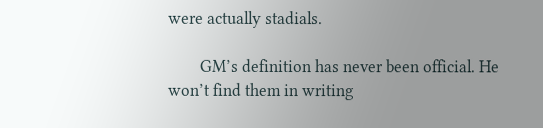were actually stadials.

        GM’s definition has never been official. He won’t find them in writing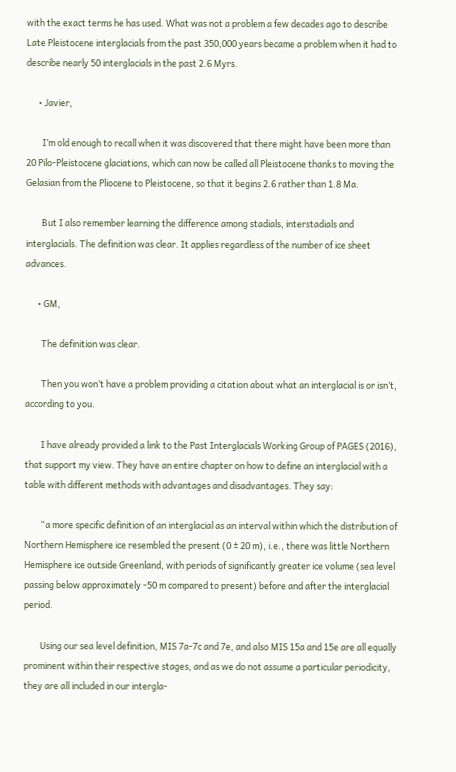with the exact terms he has used. What was not a problem a few decades ago to describe Late Pleistocene interglacials from the past 350,000 years became a problem when it had to describe nearly 50 interglacials in the past 2.6 Myrs.

      • Javier,

        I’m old enough to recall when it was discovered that there might have been more than 20 Pilo-Pleistocene glaciations, which can now be called all Pleistocene thanks to moving the Gelasian from the Pliocene to Pleistocene, so that it begins 2.6 rather than 1.8 Ma.

        But I also remember learning the difference among stadials, interstadials and interglacials. The definition was clear. It applies regardless of the number of ice sheet advances.

      • GM,

        The definition was clear.

        Then you won’t have a problem providing a citation about what an interglacial is or isn’t, according to you.

        I have already provided a link to the Past Interglacials Working Group of PAGES (2016), that support my view. They have an entire chapter on how to define an interglacial with a table with different methods with advantages and disadvantages. They say:

        “a more specific definition of an interglacial as an interval within which the distribution of Northern Hemisphere ice resembled the present (0 ± 20 m), i.e., there was little Northern Hemisphere ice outside Greenland, with periods of significantly greater ice volume (sea level passing below approximately -50 m compared to present) before and after the interglacial period.

        Using our sea level definition, MIS 7a-7c and 7e, and also MIS 15a and 15e are all equally prominent within their respective stages, and as we do not assume a particular periodicity, they are all included in our intergla-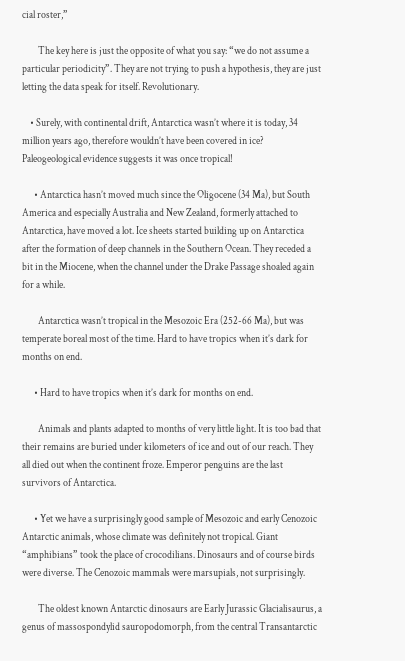cial roster,”

        The key here is just the opposite of what you say: “we do not assume a particular periodicity”. They are not trying to push a hypothesis, they are just letting the data speak for itself. Revolutionary.

    • Surely, with continental drift, Antarctica wasn’t where it is today, 34 million years ago, therefore wouldn’t have been covered in ice? Paleogeological evidence suggests it was once tropical!

      • Antarctica hasn’t moved much since the Oligocene (34 Ma), but South America and especially Australia and New Zealand, formerly attached to Antarctica, have moved a lot. Ice sheets started building up on Antarctica after the formation of deep channels in the Southern Ocean. They receded a bit in the Miocene, when the channel under the Drake Passage shoaled again for a while.

        Antarctica wasn’t tropical in the Mesozoic Era (252-66 Ma), but was temperate boreal most of the time. Hard to have tropics when it’s dark for months on end.

      • Hard to have tropics when it’s dark for months on end.

        Animals and plants adapted to months of very little light. It is too bad that their remains are buried under kilometers of ice and out of our reach. They all died out when the continent froze. Emperor penguins are the last survivors of Antarctica.

      • Yet we have a surprisingly good sample of Mesozoic and early Cenozoic Antarctic animals, whose climate was definitely not tropical. Giant “amphibians” took the place of crocodilians. Dinosaurs and of course birds were diverse. The Cenozoic mammals were marsupials, not surprisingly.

        The oldest known Antarctic dinosaurs are Early Jurassic Glacialisaurus, a genus of massospondylid sauropodomorph, from the central Transantarctic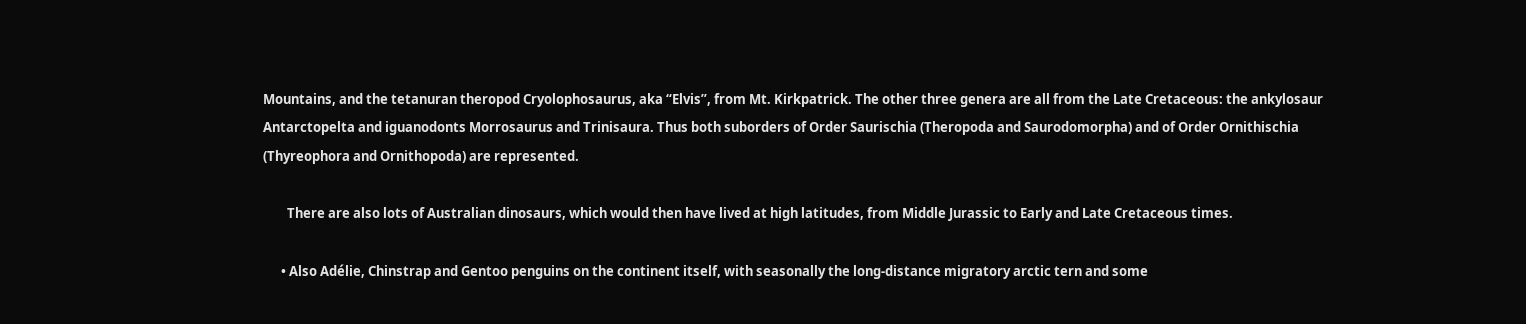Mountains, and the tetanuran theropod Cryolophosaurus, aka “Elvis”, from Mt. Kirkpatrick. The other three genera are all from the Late Cretaceous: the ankylosaur Antarctopelta and iguanodonts Morrosaurus and Trinisaura. Thus both suborders of Order Saurischia (Theropoda and Saurodomorpha) and of Order Ornithischia (Thyreophora and Ornithopoda) are represented.

        There are also lots of Australian dinosaurs, which would then have lived at high latitudes, from Middle Jurassic to Early and Late Cretaceous times.

      • Also Adélie, Chinstrap and Gentoo penguins on the continent itself, with seasonally the long-distance migratory arctic tern and some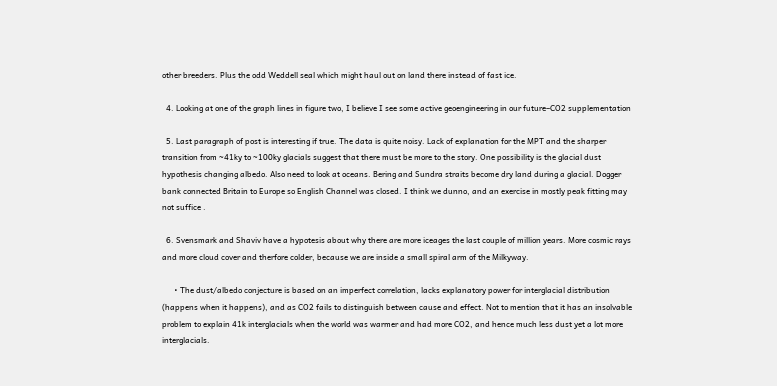other breeders. Plus the odd Weddell seal which might haul out on land there instead of fast ice.

  4. Looking at one of the graph lines in figure two, I believe I see some active geoengineering in our future–CO2 supplementation

  5. Last paragraph of post is interesting if true. The data is quite noisy. Lack of explanation for the MPT and the sharper transition from ~41ky to ~100ky glacials suggest that there must be more to the story. One possibility is the glacial dust hypothesis changing albedo. Also need to look at oceans. Bering and Sundra straits become dry land during a glacial. Dogger bank connected Britain to Europe so English Channel was closed. I think we dunno, and an exercise in mostly peak fitting may not suffice .

  6. Svensmark and Shaviv have a hypotesis about why there are more iceages the last couple of million years. More cosmic rays and more cloud cover and therfore colder, because we are inside a small spiral arm of the Milkyway.

      • The dust/albedo conjecture is based on an imperfect correlation, lacks explanatory power for interglacial distribution (happens when it happens), and as CO2 fails to distinguish between cause and effect. Not to mention that it has an insolvable problem to explain 41k interglacials when the world was warmer and had more CO2, and hence much less dust yet a lot more interglacials.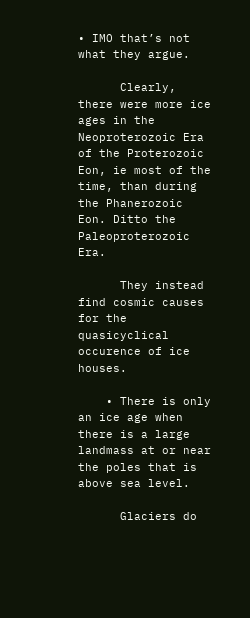• IMO that’s not what they argue.

      Clearly, there were more ice ages in the Neoproterozoic Era of the Proterozoic Eon, ie most of the time, than during the Phanerozoic Eon. Ditto the Paleoproterozoic Era.

      They instead find cosmic causes for the quasicyclical occurence of ice houses.

    • There is only an ice age when there is a large landmass at or near the poles that is above sea level.

      Glaciers do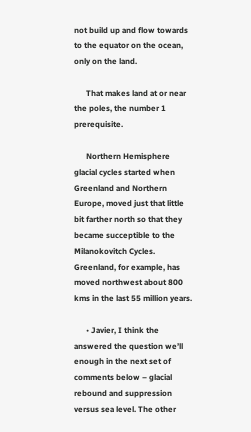not build up and flow towards to the equator on the ocean, only on the land.

      That makes land at or near the poles, the number 1 prerequisite.

      Northern Hemisphere glacial cycles started when Greenland and Northern Europe, moved just that little bit farther north so that they became succeptible to the Milanokovitch Cycles. Greenland, for example, has moved northwest about 800 kms in the last 55 million years.

      • Javier, I think the answered the question we’ll enough in the next set of comments below – glacial rebound and suppression versus sea level. The other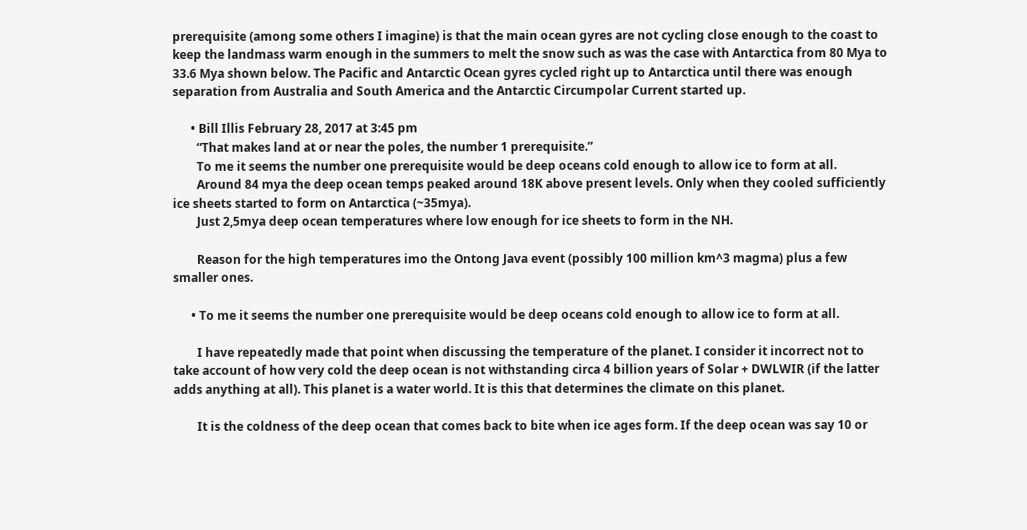prerequisite (among some others I imagine) is that the main ocean gyres are not cycling close enough to the coast to keep the landmass warm enough in the summers to melt the snow such as was the case with Antarctica from 80 Mya to 33.6 Mya shown below. The Pacific and Antarctic Ocean gyres cycled right up to Antarctica until there was enough separation from Australia and South America and the Antarctic Circumpolar Current started up.

      • Bill Illis February 28, 2017 at 3:45 pm
        “That makes land at or near the poles, the number 1 prerequisite.”
        To me it seems the number one prerequisite would be deep oceans cold enough to allow ice to form at all.
        Around 84 mya the deep ocean temps peaked around 18K above present levels. Only when they cooled sufficiently ice sheets started to form on Antarctica (~35mya).
        Just 2,5mya deep ocean temperatures where low enough for ice sheets to form in the NH.

        Reason for the high temperatures imo the Ontong Java event (possibly 100 million km^3 magma) plus a few smaller ones.

      • To me it seems the number one prerequisite would be deep oceans cold enough to allow ice to form at all.

        I have repeatedly made that point when discussing the temperature of the planet. I consider it incorrect not to take account of how very cold the deep ocean is not withstanding circa 4 billion years of Solar + DWLWIR (if the latter adds anything at all). This planet is a water world. It is this that determines the climate on this planet.

        It is the coldness of the deep ocean that comes back to bite when ice ages form. If the deep ocean was say 10 or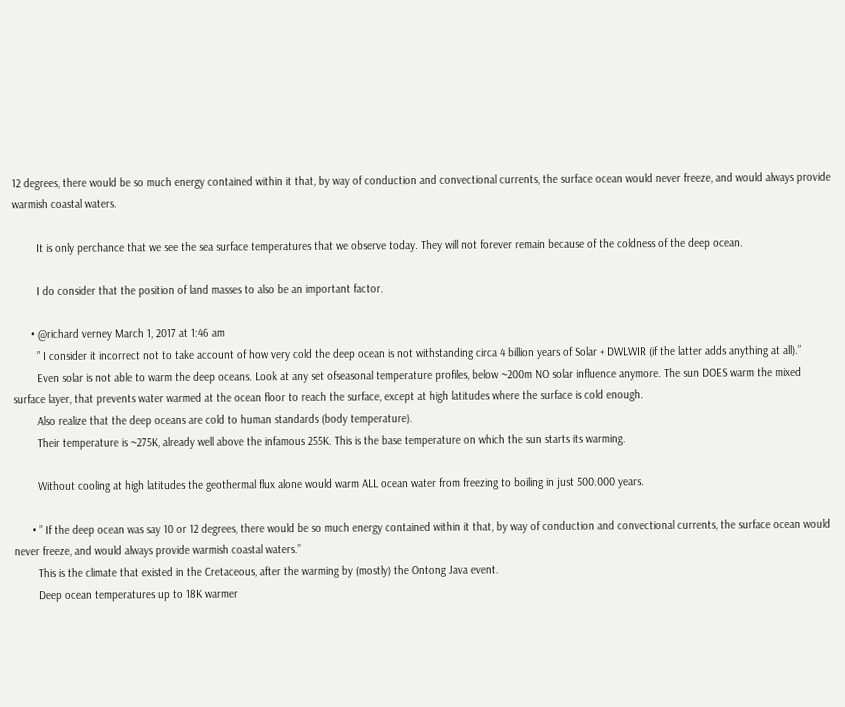12 degrees, there would be so much energy contained within it that, by way of conduction and convectional currents, the surface ocean would never freeze, and would always provide warmish coastal waters.

        It is only perchance that we see the sea surface temperatures that we observe today. They will not forever remain because of the coldness of the deep ocean.

        I do consider that the position of land masses to also be an important factor.

      • @richard verney March 1, 2017 at 1:46 am
        ” I consider it incorrect not to take account of how very cold the deep ocean is not withstanding circa 4 billion years of Solar + DWLWIR (if the latter adds anything at all).”
        Even solar is not able to warm the deep oceans. Look at any set ofseasonal temperature profiles, below ~200m NO solar influence anymore. The sun DOES warm the mixed surface layer, that prevents water warmed at the ocean floor to reach the surface, except at high latitudes where the surface is cold enough.
        Also realize that the deep oceans are cold to human standards (body temperature).
        Their temperature is ~275K, already well above the infamous 255K. This is the base temperature on which the sun starts its warming.

        Without cooling at high latitudes the geothermal flux alone would warm ALL ocean water from freezing to boiling in just 500.000 years.

      • ” If the deep ocean was say 10 or 12 degrees, there would be so much energy contained within it that, by way of conduction and convectional currents, the surface ocean would never freeze, and would always provide warmish coastal waters.”
        This is the climate that existed in the Cretaceous, after the warming by (mostly) the Ontong Java event.
        Deep ocean temperatures up to 18K warmer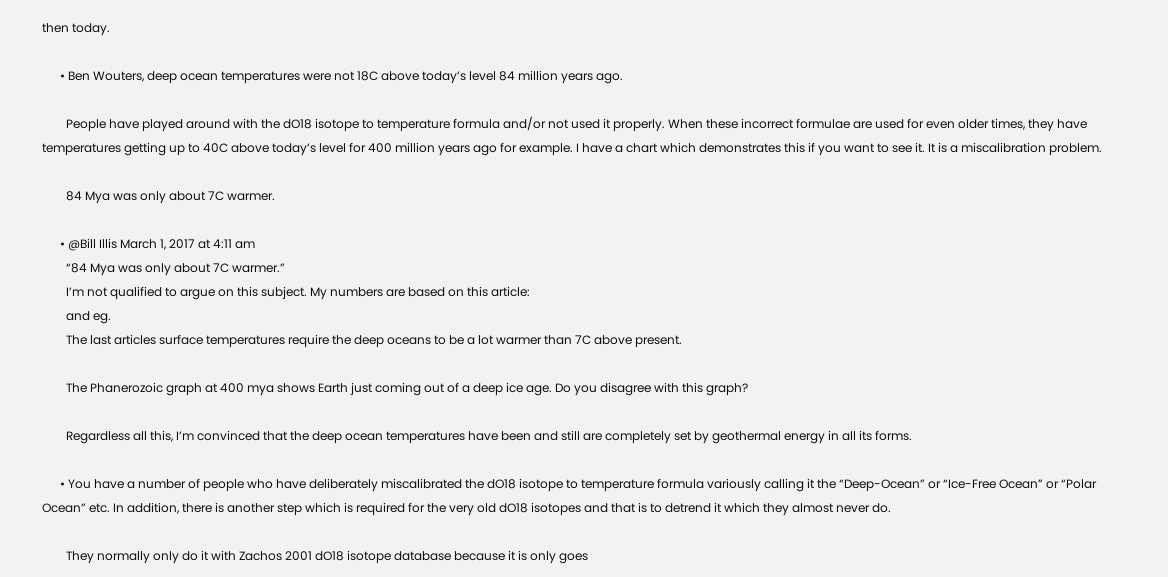then today.

      • Ben Wouters, deep ocean temperatures were not 18C above today’s level 84 million years ago.

        People have played around with the dO18 isotope to temperature formula and/or not used it properly. When these incorrect formulae are used for even older times, they have temperatures getting up to 40C above today’s level for 400 million years ago for example. I have a chart which demonstrates this if you want to see it. It is a miscalibration problem.

        84 Mya was only about 7C warmer.

      • @Bill Illis March 1, 2017 at 4:11 am
        “84 Mya was only about 7C warmer.”
        I’m not qualified to argue on this subject. My numbers are based on this article:
        and eg.
        The last articles surface temperatures require the deep oceans to be a lot warmer than 7C above present.

        The Phanerozoic graph at 400 mya shows Earth just coming out of a deep ice age. Do you disagree with this graph?

        Regardless all this, I’m convinced that the deep ocean temperatures have been and still are completely set by geothermal energy in all its forms.

      • You have a number of people who have deliberately miscalibrated the dO18 isotope to temperature formula variously calling it the “Deep-Ocean” or “Ice-Free Ocean” or “Polar Ocean” etc. In addition, there is another step which is required for the very old dO18 isotopes and that is to detrend it which they almost never do.

        They normally only do it with Zachos 2001 dO18 isotope database because it is only goes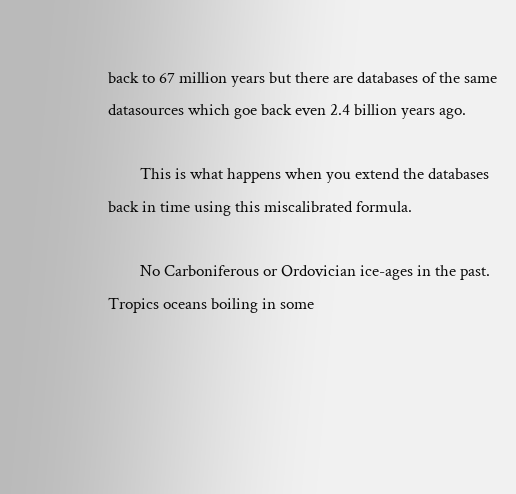back to 67 million years but there are databases of the same datasources which goe back even 2.4 billion years ago.

        This is what happens when you extend the databases back in time using this miscalibrated formula.

        No Carboniferous or Ordovician ice-ages in the past. Tropics oceans boiling in some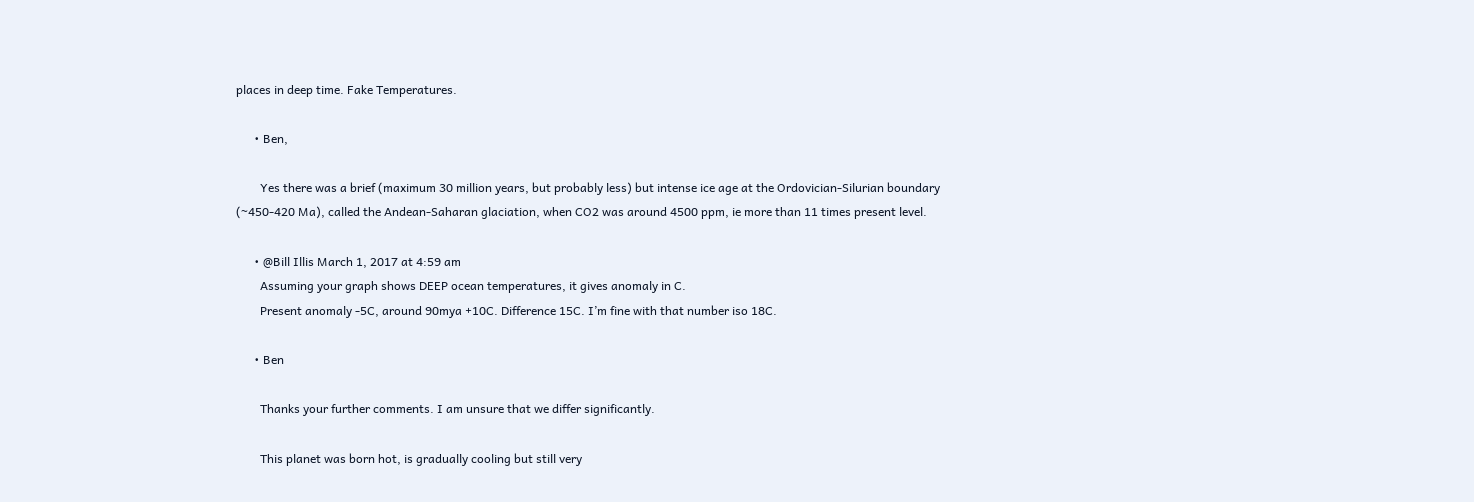places in deep time. Fake Temperatures.

      • Ben,

        Yes there was a brief (maximum 30 million years, but probably less) but intense ice age at the Ordovician-Silurian boundary (~450-420 Ma), called the Andean-Saharan glaciation, when CO2 was around 4500 ppm, ie more than 11 times present level.

      • @Bill Illis March 1, 2017 at 4:59 am
        Assuming your graph shows DEEP ocean temperatures, it gives anomaly in C.
        Present anomaly -5C, around 90mya +10C. Difference 15C. I’m fine with that number iso 18C.

      • Ben

        Thanks your further comments. I am unsure that we differ significantly.

        This planet was born hot, is gradually cooling but still very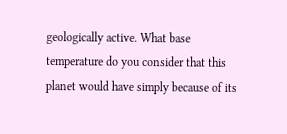geologically active. What base temperature do you consider that this planet would have simply because of its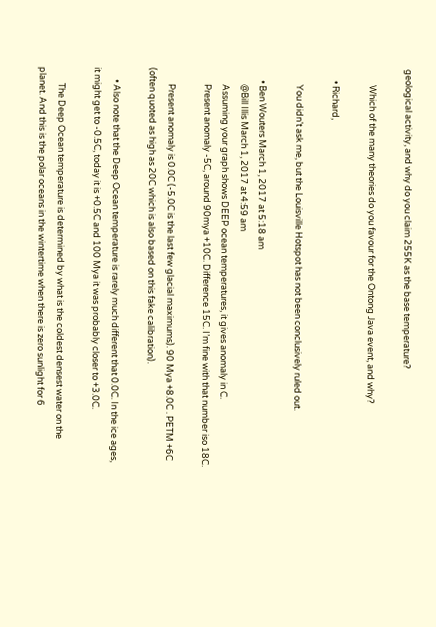geological activity, and why do you claim 255K as the base temperature?

        Which of the many theories do you favour for the Ontong Java event, and why?

      • Richard,

        You didn’t ask me, but the Louisville Hotspot has not been conclusively ruled out.

      • Ben Wouters March 1, 2017 at 5:18 am
        @Bill Illis March 1, 2017 at 4:59 am
        Assuming your graph shows DEEP ocean temperatures, it gives anomaly in C.
        Present anomaly -5C, around 90mya +10C. Difference 15C. I’m fine with that number iso 18C.

        Present anomaly is 0.0C (-5.0C is the last few glacial maximums). 90 Mya +8.0C . PETM +6C (often quoted as high as 20C which is also based on this fake calibration).

      • Also note that the Deep Ocean temperature is rarely much different that 0.0C. In the ice ages, it might get to -0.5C, today it is +0.5C and 100 Mya it was probably closer to +3.0C.

        The Deep Ocean temperature is determined by what is the coldest densest water on the planet. And this is the polar oceans in the wintertime when there is zero sunlight for 6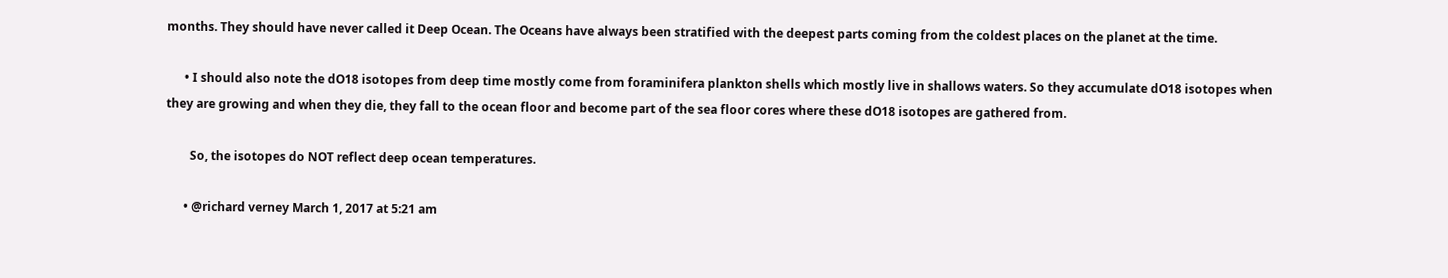months. They should have never called it Deep Ocean. The Oceans have always been stratified with the deepest parts coming from the coldest places on the planet at the time.

      • I should also note the dO18 isotopes from deep time mostly come from foraminifera plankton shells which mostly live in shallows waters. So they accumulate dO18 isotopes when they are growing and when they die, they fall to the ocean floor and become part of the sea floor cores where these dO18 isotopes are gathered from.

        So, the isotopes do NOT reflect deep ocean temperatures.

      • @richard verney March 1, 2017 at 5:21 am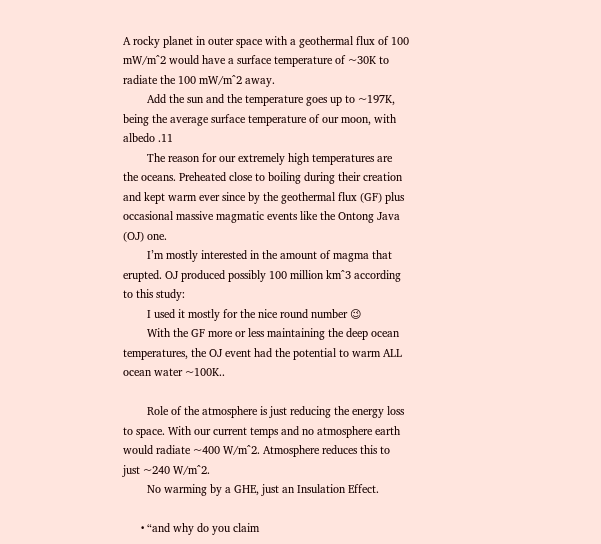A rocky planet in outer space with a geothermal flux of 100 mW/m^2 would have a surface temperature of ~30K to radiate the 100 mW/m^2 away.
        Add the sun and the temperature goes up to ~197K, being the average surface temperature of our moon, with albedo .11
        The reason for our extremely high temperatures are the oceans. Preheated close to boiling during their creation and kept warm ever since by the geothermal flux (GF) plus occasional massive magmatic events like the Ontong Java (OJ) one.
        I’m mostly interested in the amount of magma that erupted. OJ produced possibly 100 million km^3 according to this study:
        I used it mostly for the nice round number 😉
        With the GF more or less maintaining the deep ocean temperatures, the OJ event had the potential to warm ALL ocean water ~100K..

        Role of the atmosphere is just reducing the energy loss to space. With our current temps and no atmosphere earth would radiate ~400 W/m^2. Atmosphere reduces this to just ~240 W/m^2.
        No warming by a GHE, just an Insulation Effect.

      • “and why do you claim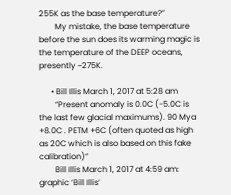255K as the base temperature?”
        My mistake, the base temperature before the sun does its warming magic is the temperature of the DEEP oceans, presently ~275K.

      • Bill Illis March 1, 2017 at 5:28 am
        “Present anomaly is 0.0C (-5.0C is the last few glacial maximums). 90 Mya +8.0C . PETM +6C (often quoted as high as 20C which is also based on this fake calibration)”
        Bill Illis March 1, 2017 at 4:59 am: graphic ‘Bill Illis’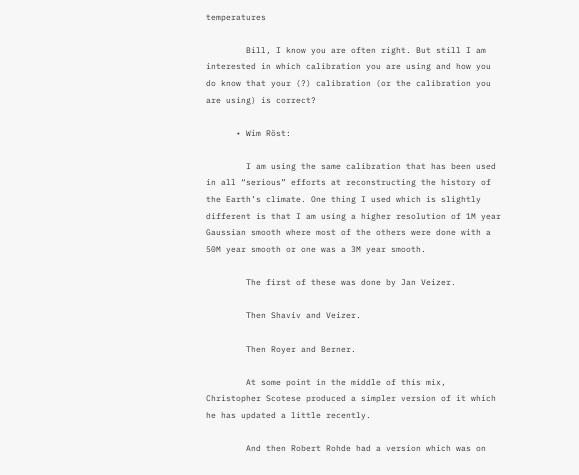temperatures

        Bill, I know you are often right. But still I am interested in which calibration you are using and how you do know that your (?) calibration (or the calibration you are using) is correct?

      • Wim Röst:

        I am using the same calibration that has been used in all “serious” efforts at reconstructing the history of the Earth’s climate. One thing I used which is slightly different is that I am using a higher resolution of 1M year Gaussian smooth where most of the others were done with a 50M year smooth or one was a 3M year smooth.

        The first of these was done by Jan Veizer.

        Then Shaviv and Veizer.

        Then Royer and Berner.

        At some point in the middle of this mix, Christopher Scotese produced a simpler version of it which he has updated a little recently.

        And then Robert Rohde had a version which was on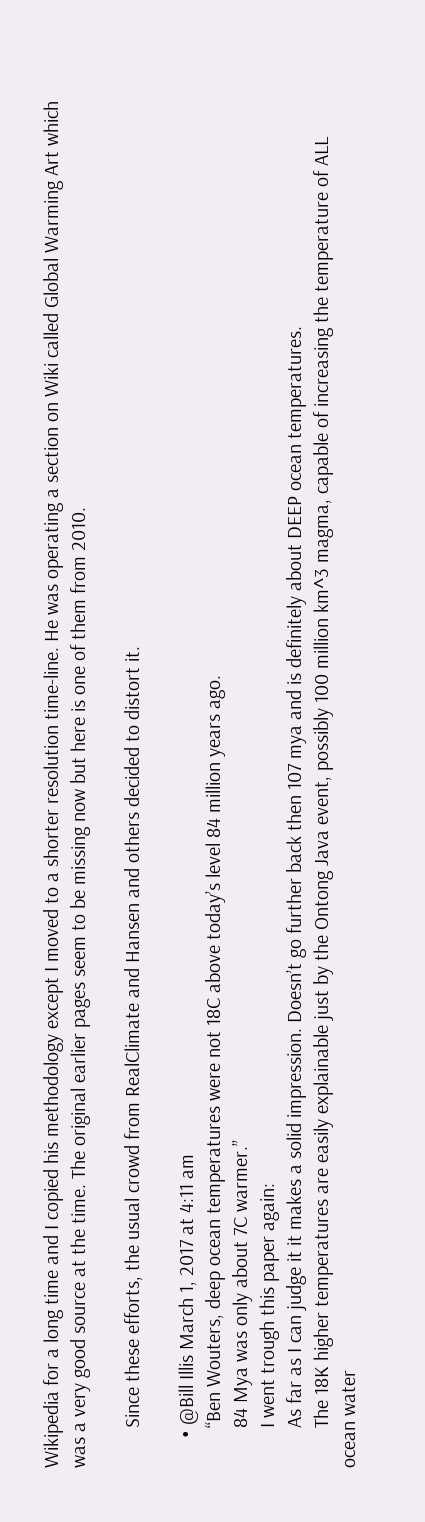Wikipedia for a long time and I copied his methodology except I moved to a shorter resolution time-line. He was operating a section on Wiki called Global Warming Art which was a very good source at the time. The original earlier pages seem to be missing now but here is one of them from 2010.

        Since these efforts, the usual crowd from RealClimate and Hansen and others decided to distort it.

      • @Bill Illis March 1, 2017 at 4:11 am
        “Ben Wouters, deep ocean temperatures were not 18C above today’s level 84 million years ago.
        84 Mya was only about 7C warmer.”
        I went trough this paper again:
        As far as I can judge it it makes a solid impression. Doesn’t go further back then 107 mya and is definitely about DEEP ocean temperatures.
        The 18K higher temperatures are easily explainable just by the Ontong Java event, possibly 100 million km^3 magma, capable of increasing the temperature of ALL ocean water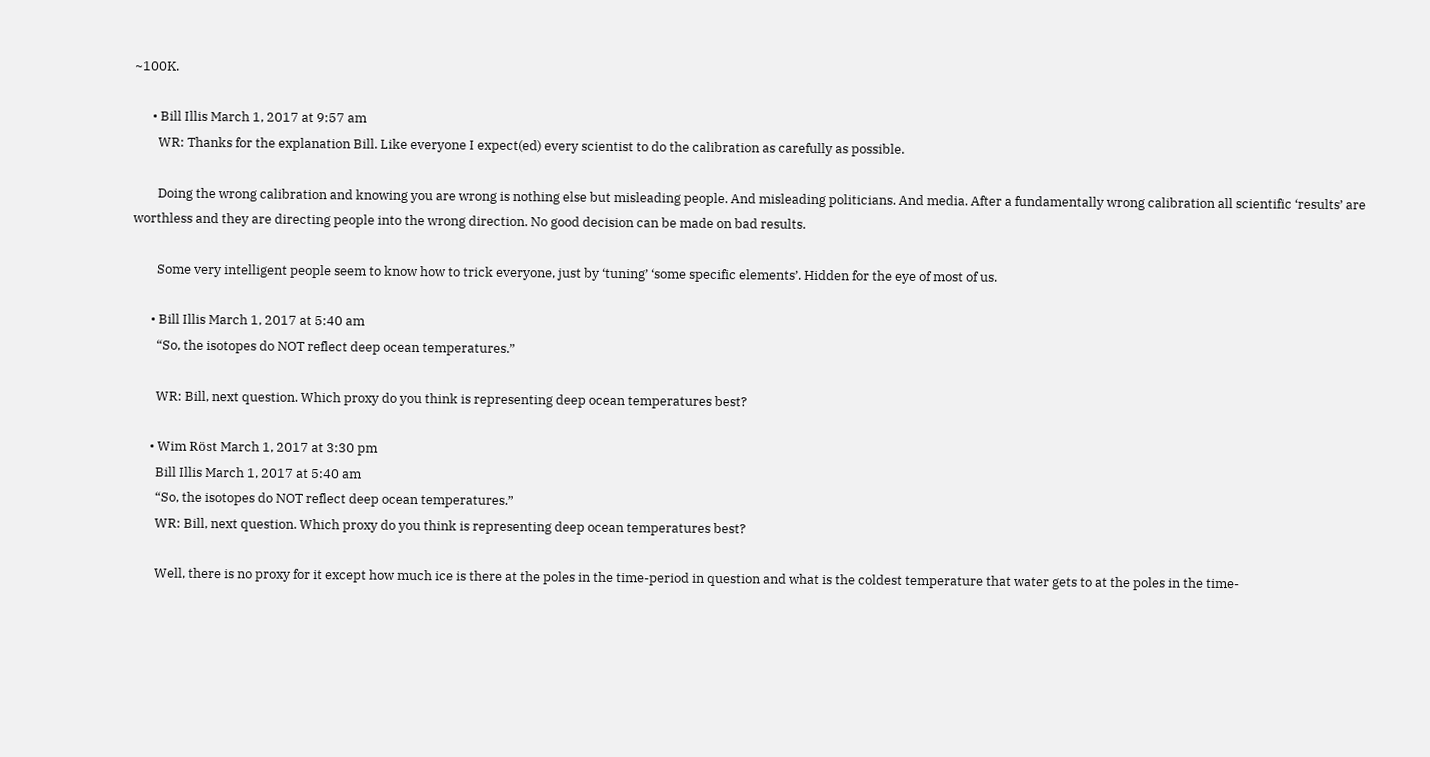~100K.

      • Bill Illis March 1, 2017 at 9:57 am
        WR: Thanks for the explanation Bill. Like everyone I expect(ed) every scientist to do the calibration as carefully as possible.

        Doing the wrong calibration and knowing you are wrong is nothing else but misleading people. And misleading politicians. And media. After a fundamentally wrong calibration all scientific ‘results’ are worthless and they are directing people into the wrong direction. No good decision can be made on bad results.

        Some very intelligent people seem to know how to trick everyone, just by ‘tuning’ ‘some specific elements’. Hidden for the eye of most of us.

      • Bill Illis March 1, 2017 at 5:40 am
        “So, the isotopes do NOT reflect deep ocean temperatures.”

        WR: Bill, next question. Which proxy do you think is representing deep ocean temperatures best?

      • Wim Röst March 1, 2017 at 3:30 pm
        Bill Illis March 1, 2017 at 5:40 am
        “So, the isotopes do NOT reflect deep ocean temperatures.”
        WR: Bill, next question. Which proxy do you think is representing deep ocean temperatures best?

        Well, there is no proxy for it except how much ice is there at the poles in the time-period in question and what is the coldest temperature that water gets to at the poles in the time-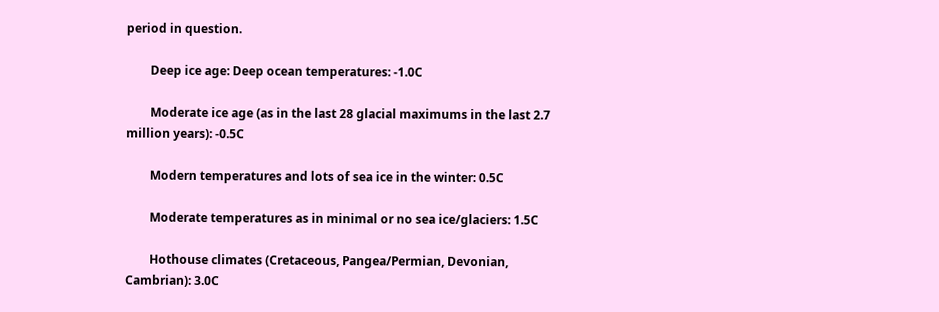period in question.

        Deep ice age: Deep ocean temperatures: -1.0C

        Moderate ice age (as in the last 28 glacial maximums in the last 2.7 million years): -0.5C

        Modern temperatures and lots of sea ice in the winter: 0.5C

        Moderate temperatures as in minimal or no sea ice/glaciers: 1.5C

        Hothouse climates (Cretaceous, Pangea/Permian, Devonian, Cambrian): 3.0C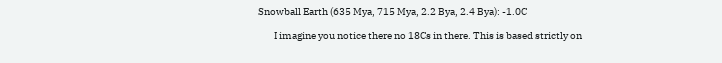Snowball Earth (635 Mya, 715 Mya, 2.2 Bya, 2.4 Bya): -1.0C

        I imagine you notice there no 18Cs in there. This is based strictly on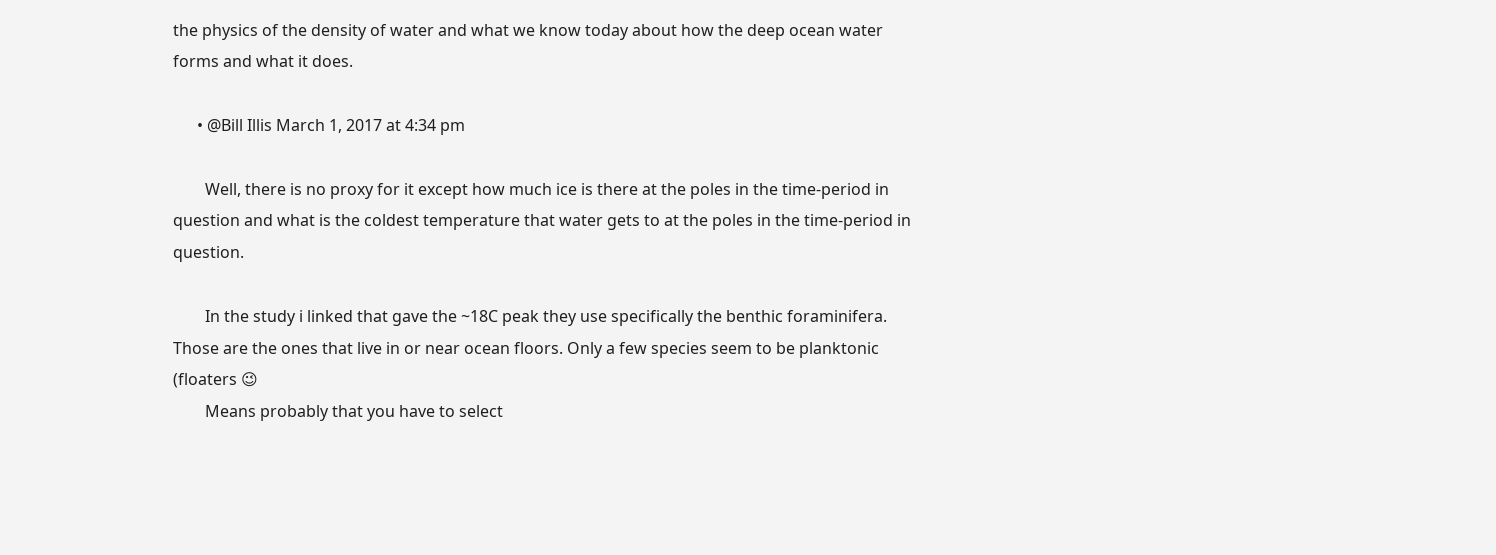the physics of the density of water and what we know today about how the deep ocean water forms and what it does.

      • @Bill Illis March 1, 2017 at 4:34 pm

        Well, there is no proxy for it except how much ice is there at the poles in the time-period in question and what is the coldest temperature that water gets to at the poles in the time-period in question.

        In the study i linked that gave the ~18C peak they use specifically the benthic foraminifera. Those are the ones that live in or near ocean floors. Only a few species seem to be planktonic (floaters 😉
        Means probably that you have to select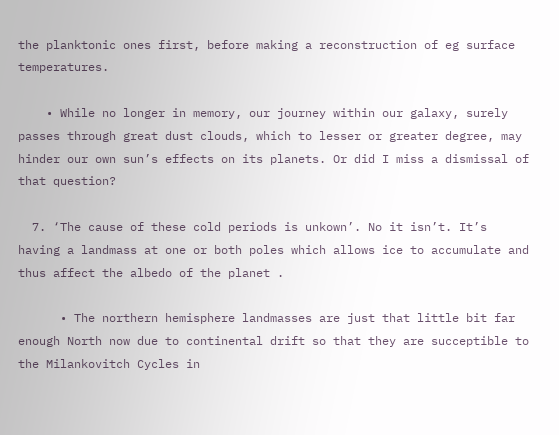the planktonic ones first, before making a reconstruction of eg surface temperatures.

    • While no longer in memory, our journey within our galaxy, surely passes through great dust clouds, which to lesser or greater degree, may hinder our own sun’s effects on its planets. Or did I miss a dismissal of that question?

  7. ‘The cause of these cold periods is unkown’. No it isn’t. It’s having a landmass at one or both poles which allows ice to accumulate and thus affect the albedo of the planet .

      • The northern hemisphere landmasses are just that little bit far enough North now due to continental drift so that they are succeptible to the Milankovitch Cycles in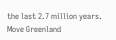the last 2.7 million years. Move Greenland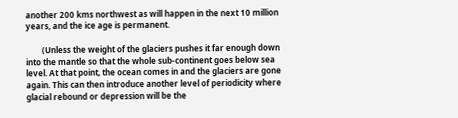another 200 kms northwest as will happen in the next 10 million years, and the ice age is permanent.

        (Unless the weight of the glaciers pushes it far enough down into the mantle so that the whole sub-continent goes below sea level. At that point, the ocean comes in and the glaciers are gone again. This can then introduce another level of periodicity where glacial rebound or depression will be the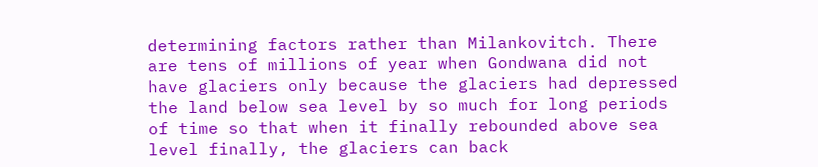determining factors rather than Milankovitch. There are tens of millions of year when Gondwana did not have glaciers only because the glaciers had depressed the land below sea level by so much for long periods of time so that when it finally rebounded above sea level finally, the glaciers can back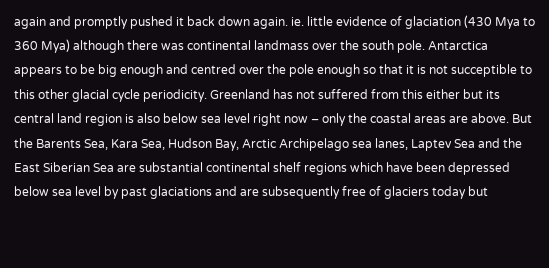again and promptly pushed it back down again. ie. little evidence of glaciation (430 Mya to 360 Mya) although there was continental landmass over the south pole. Antarctica appears to be big enough and centred over the pole enough so that it is not succeptible to this other glacial cycle periodicity. Greenland has not suffered from this either but its central land region is also below sea level right now – only the coastal areas are above. But the Barents Sea, Kara Sea, Hudson Bay, Arctic Archipelago sea lanes, Laptev Sea and the East Siberian Sea are substantial continental shelf regions which have been depressed below sea level by past glaciations and are subsequently free of glaciers today but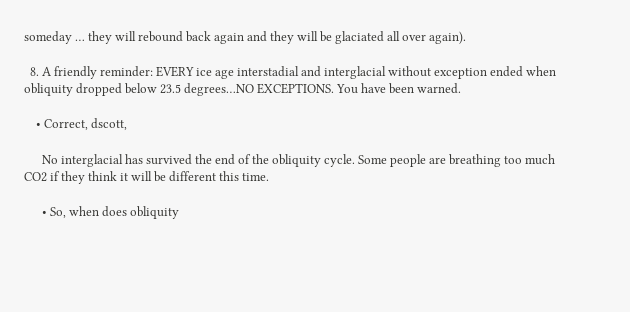someday … they will rebound back again and they will be glaciated all over again).

  8. A friendly reminder: EVERY ice age interstadial and interglacial without exception ended when obliquity dropped below 23.5 degrees…NO EXCEPTIONS. You have been warned.

    • Correct, dscott,

      No interglacial has survived the end of the obliquity cycle. Some people are breathing too much CO2 if they think it will be different this time.

      • So, when does obliquity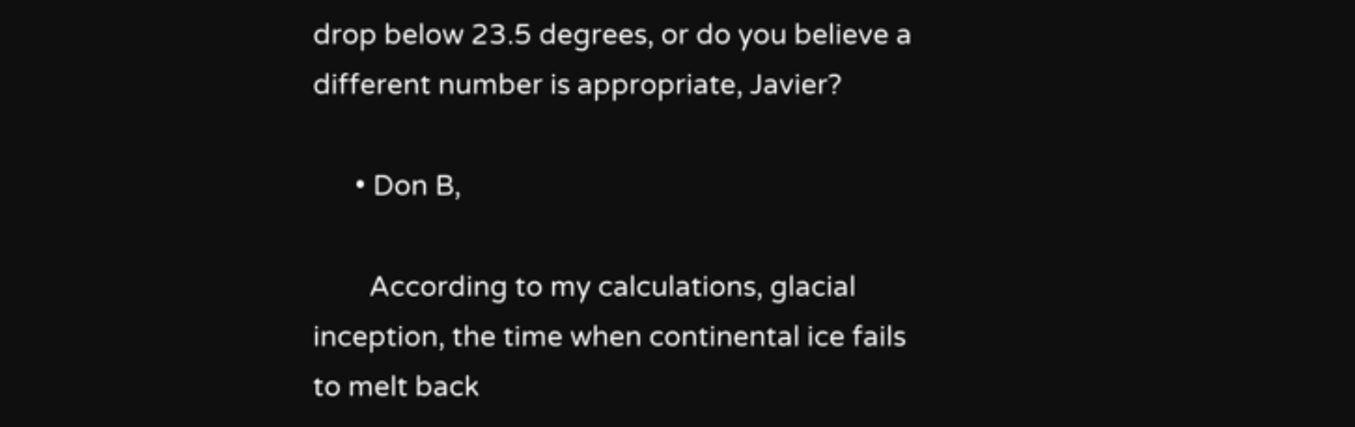drop below 23.5 degrees, or do you believe a different number is appropriate, Javier?

      • Don B,

        According to my calculations, glacial inception, the time when continental ice fails to melt back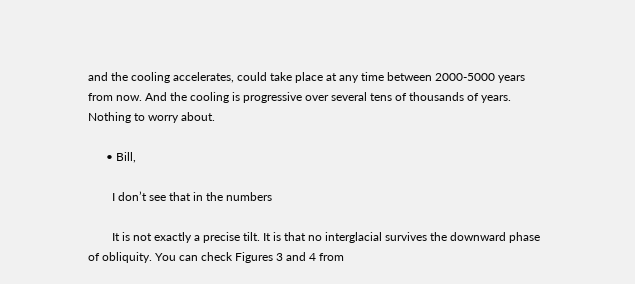and the cooling accelerates, could take place at any time between 2000-5000 years from now. And the cooling is progressive over several tens of thousands of years. Nothing to worry about.

      • Bill,

        I don’t see that in the numbers

        It is not exactly a precise tilt. It is that no interglacial survives the downward phase of obliquity. You can check Figures 3 and 4 from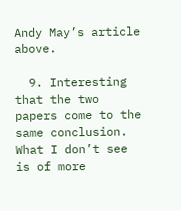Andy May’s article above.

  9. Interesting that the two papers come to the same conclusion. What I don’t see is of more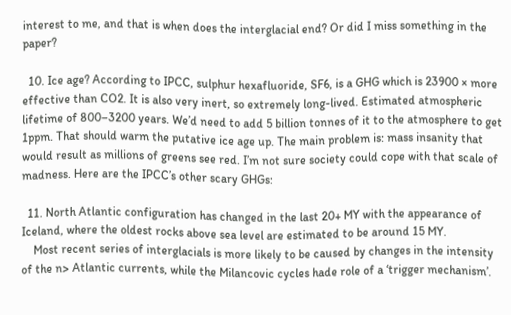interest to me, and that is when does the interglacial end? Or did I miss something in the paper?

  10. Ice age? According to IPCC, sulphur hexafluoride, SF6, is a GHG which is 23900 × more effective than CO2. It is also very inert, so extremely long-lived. Estimated atmospheric lifetime of 800–3200 years. We’d need to add 5 billion tonnes of it to the atmosphere to get 1ppm. That should warm the putative ice age up. The main problem is: mass insanity that would result as millions of greens see red. I’m not sure society could cope with that scale of madness. Here are the IPCC’s other scary GHGs:

  11. North Atlantic configuration has changed in the last 20+ MY with the appearance of Iceland, where the oldest rocks above sea level are estimated to be around 15 MY.
    Most recent series of interglacials is more likely to be caused by changes in the intensity of the n> Atlantic currents, while the Milancovic cycles hade role of a ‘trigger mechanism’.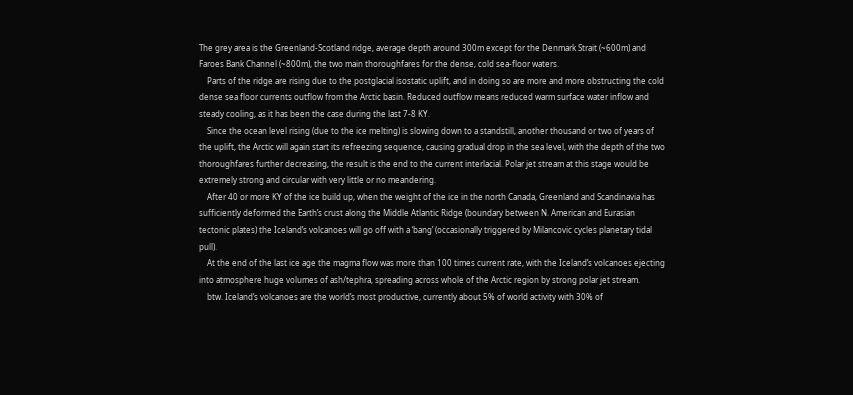The grey area is the Greenland-Scotland ridge, average depth around 300m except for the Denmark Strait (~600m) and Faroes Bank Channel (~800m), the two main thoroughfares for the dense, cold sea-floor waters.
    Parts of the ridge are rising due to the postglacial isostatic uplift, and in doing so are more and more obstructing the cold dense sea floor currents outflow from the Arctic basin. Reduced outflow means reduced warm surface water inflow and steady cooling, as it has been the case during the last 7-8 KY.
    Since the ocean level rising (due to the ice melting) is slowing down to a standstill, another thousand or two of years of the uplift, the Arctic will again start its refreezing sequence, causing gradual drop in the sea level, with the depth of the two thoroughfares further decreasing, the result is the end to the current interlacial. Polar jet stream at this stage would be extremely strong and circular with very little or no meandering.
    After 40 or more KY of the ice build up, when the weight of the ice in the north Canada, Greenland and Scandinavia has sufficiently deformed the Earth’s crust along the Middle Atlantic Ridge (boundary between N. American and Eurasian tectonic plates) the Iceland’s volcanoes will go off with a ‘bang’ (occasionally triggered by Milancovic cycles planetary tidal pull).
    At the end of the last ice age the magma flow was more than 100 times current rate, with the Iceland’s volcanoes ejecting into atmosphere huge volumes of ash/tephra, spreading across whole of the Arctic region by strong polar jet stream.
    btw. Iceland’s volcanoes are the world’s most productive, currently about 5% of world activity with 30% of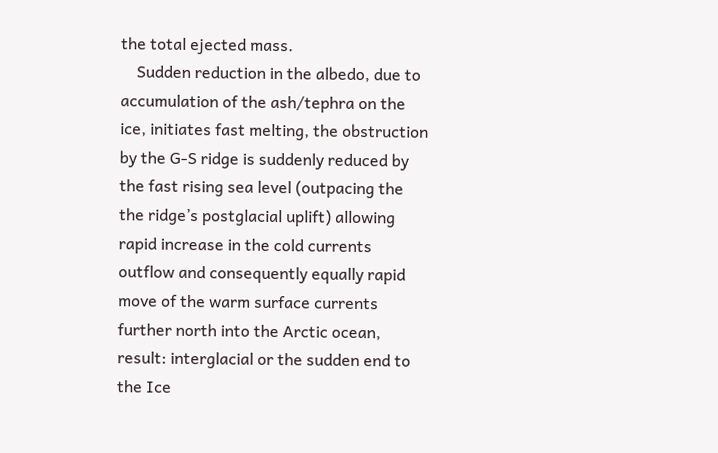the total ejected mass.
    Sudden reduction in the albedo, due to accumulation of the ash/tephra on the ice, initiates fast melting, the obstruction by the G-S ridge is suddenly reduced by the fast rising sea level (outpacing the the ridge’s postglacial uplift) allowing rapid increase in the cold currents outflow and consequently equally rapid move of the warm surface currents further north into the Arctic ocean, result: interglacial or the sudden end to the Ice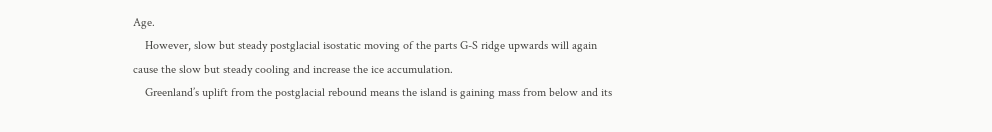Age.
    However, slow but steady postglacial isostatic moving of the parts G-S ridge upwards will again cause the slow but steady cooling and increase the ice accumulation.
    Greenland’s uplift from the postglacial rebound means the island is gaining mass from below and its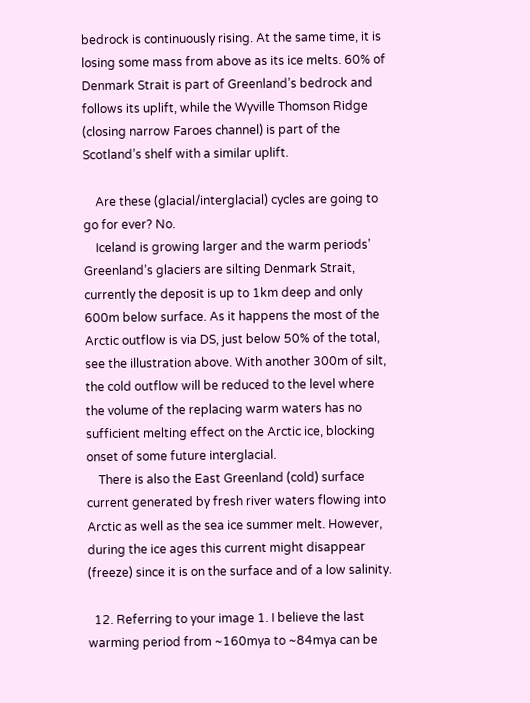bedrock is continuously rising. At the same time, it is losing some mass from above as its ice melts. 60% of Denmark Strait is part of Greenland’s bedrock and follows its uplift, while the Wyville Thomson Ridge (closing narrow Faroes channel) is part of the Scotland’s shelf with a similar uplift.

    Are these (glacial/interglacial) cycles are going to go for ever? No.
    Iceland is growing larger and the warm periods’ Greenland’s glaciers are silting Denmark Strait, currently the deposit is up to 1km deep and only 600m below surface. As it happens the most of the Arctic outflow is via DS, just below 50% of the total, see the illustration above. With another 300m of silt, the cold outflow will be reduced to the level where the volume of the replacing warm waters has no sufficient melting effect on the Arctic ice, blocking onset of some future interglacial.
    There is also the East Greenland (cold) surface current generated by fresh river waters flowing into Arctic as well as the sea ice summer melt. However, during the ice ages this current might disappear (freeze) since it is on the surface and of a low salinity.

  12. Referring to your image 1. I believe the last warming period from ~160mya to ~84mya can be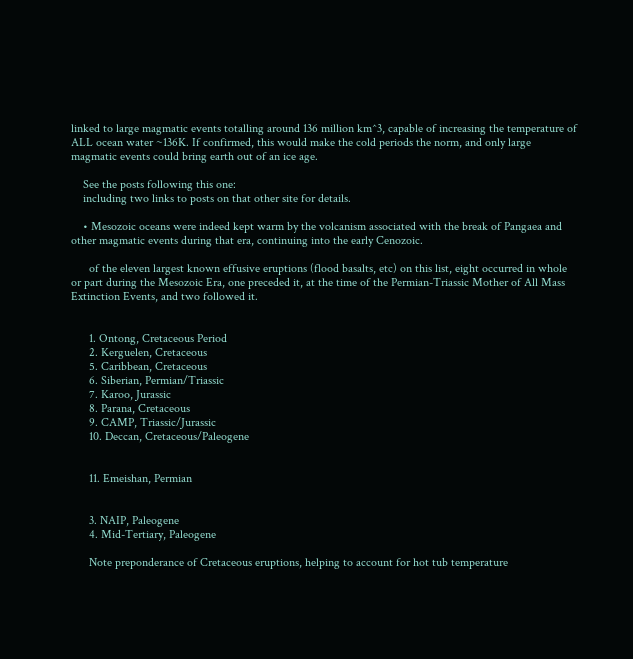linked to large magmatic events totalling around 136 million km^3, capable of increasing the temperature of ALL ocean water ~136K. If confirmed, this would make the cold periods the norm, and only large magmatic events could bring earth out of an ice age.

    See the posts following this one:
    including two links to posts on that other site for details.

    • Mesozoic oceans were indeed kept warm by the volcanism associated with the break of Pangaea and other magmatic events during that era, continuing into the early Cenozoic.

      of the eleven largest known effusive eruptions (flood basalts, etc) on this list, eight occurred in whole or part during the Mesozoic Era, one preceded it, at the time of the Permian-Triassic Mother of All Mass Extinction Events, and two followed it.


      1. Ontong, Cretaceous Period
      2. Kerguelen, Cretaceous
      5. Caribbean, Cretaceous
      6. Siberian, Permian/Triassic
      7. Karoo, Jurassic
      8. Parana, Cretaceous
      9. CAMP, Triassic/Jurassic
      10. Deccan, Cretaceous/Paleogene


      11. Emeishan, Permian


      3. NAIP, Paleogene
      4. Mid-Tertiary, Paleogene

      Note preponderance of Cretaceous eruptions, helping to account for hot tub temperature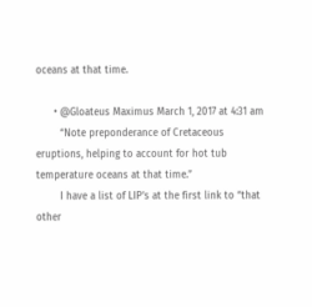oceans at that time.

      • @Gloateus Maximus March 1, 2017 at 4:31 am
        “Note preponderance of Cretaceous eruptions, helping to account for hot tub temperature oceans at that time.”
        I have a list of LIP’s at the first link to “that other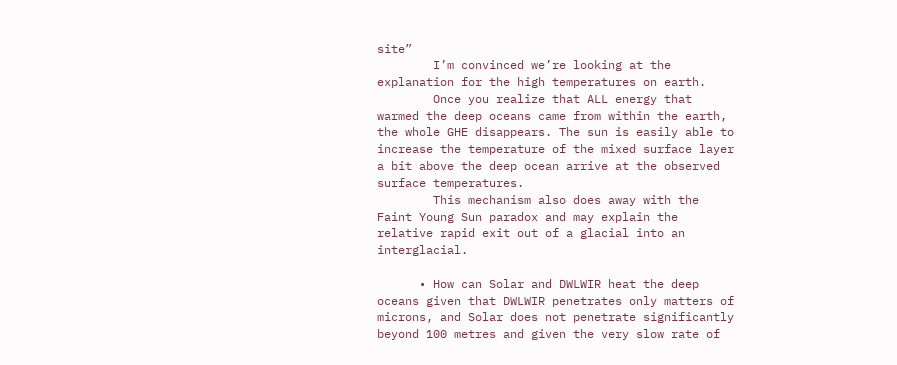site”
        I’m convinced we’re looking at the explanation for the high temperatures on earth.
        Once you realize that ALL energy that warmed the deep oceans came from within the earth, the whole GHE disappears. The sun is easily able to increase the temperature of the mixed surface layer a bit above the deep ocean arrive at the observed surface temperatures.
        This mechanism also does away with the Faint Young Sun paradox and may explain the relative rapid exit out of a glacial into an interglacial.

      • How can Solar and DWLWIR heat the deep oceans given that DWLWIR penetrates only matters of microns, and Solar does not penetrate significantly beyond 100 metres and given the very slow rate of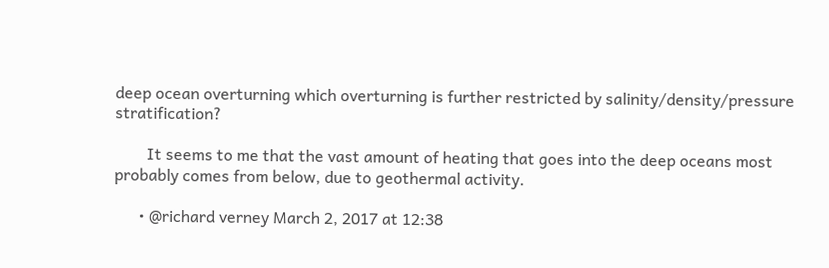deep ocean overturning which overturning is further restricted by salinity/density/pressure stratification?

        It seems to me that the vast amount of heating that goes into the deep oceans most probably comes from below, due to geothermal activity.

      • @richard verney March 2, 2017 at 12:38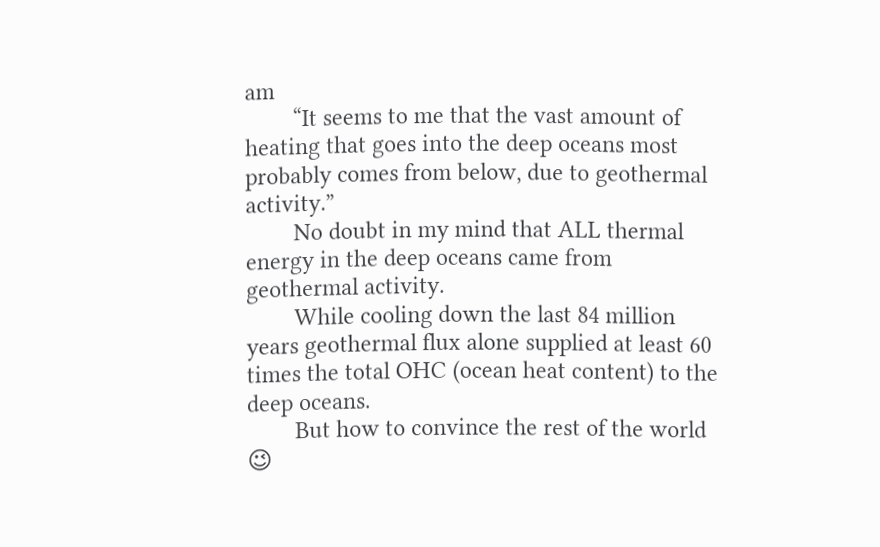am
        “It seems to me that the vast amount of heating that goes into the deep oceans most probably comes from below, due to geothermal activity.”
        No doubt in my mind that ALL thermal energy in the deep oceans came from geothermal activity.
        While cooling down the last 84 million years geothermal flux alone supplied at least 60 times the total OHC (ocean heat content) to the deep oceans.
        But how to convince the rest of the world 😉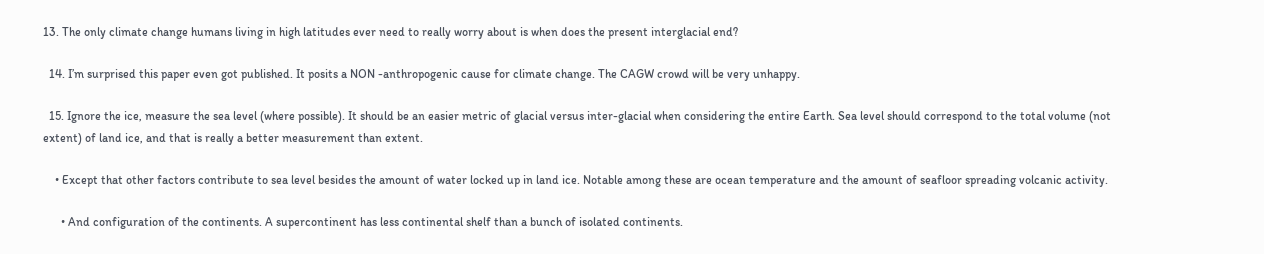13. The only climate change humans living in high latitudes ever need to really worry about is when does the present interglacial end?

  14. I’m surprised this paper even got published. It posits a NON -anthropogenic cause for climate change. The CAGW crowd will be very unhappy.

  15. Ignore the ice, measure the sea level (where possible). It should be an easier metric of glacial versus inter-glacial when considering the entire Earth. Sea level should correspond to the total volume (not extent) of land ice, and that is really a better measurement than extent.

    • Except that other factors contribute to sea level besides the amount of water locked up in land ice. Notable among these are ocean temperature and the amount of seafloor spreading volcanic activity.

      • And configuration of the continents. A supercontinent has less continental shelf than a bunch of isolated continents.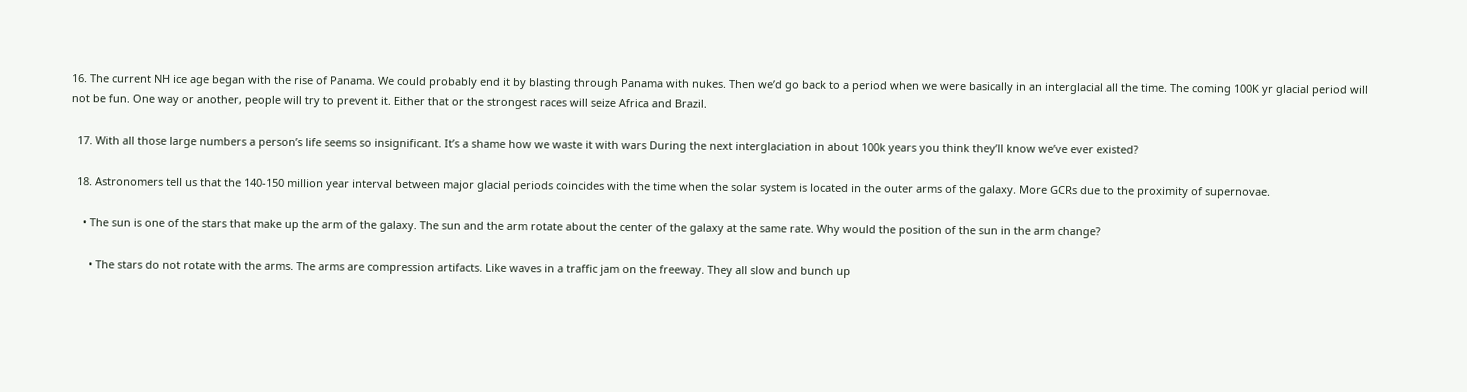16. The current NH ice age began with the rise of Panama. We could probably end it by blasting through Panama with nukes. Then we’d go back to a period when we were basically in an interglacial all the time. The coming 100K yr glacial period will not be fun. One way or another, people will try to prevent it. Either that or the strongest races will seize Africa and Brazil.

  17. With all those large numbers a person’s life seems so insignificant. It’s a shame how we waste it with wars During the next interglaciation in about 100k years you think they’ll know we’ve ever existed?

  18. Astronomers tell us that the 140-150 million year interval between major glacial periods coincides with the time when the solar system is located in the outer arms of the galaxy. More GCRs due to the proximity of supernovae.

    • The sun is one of the stars that make up the arm of the galaxy. The sun and the arm rotate about the center of the galaxy at the same rate. Why would the position of the sun in the arm change?

      • The stars do not rotate with the arms. The arms are compression artifacts. Like waves in a traffic jam on the freeway. They all slow and bunch up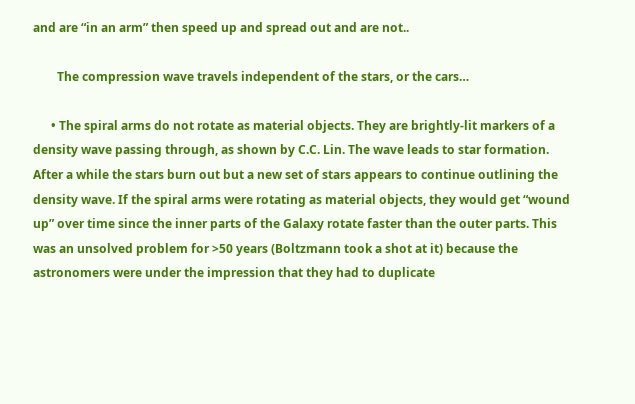and are “in an arm” then speed up and spread out and are not..

        The compression wave travels independent of the stars, or the cars…

      • The spiral arms do not rotate as material objects. They are brightly-lit markers of a density wave passing through, as shown by C.C. Lin. The wave leads to star formation. After a while the stars burn out but a new set of stars appears to continue outlining the density wave. If the spiral arms were rotating as material objects, they would get “wound up” over time since the inner parts of the Galaxy rotate faster than the outer parts. This was an unsolved problem for >50 years (Boltzmann took a shot at it) because the astronomers were under the impression that they had to duplicate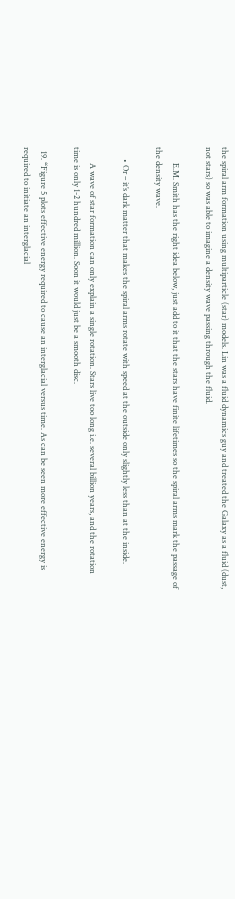the spiral arm formation using multiparticle (star) models. Lin was a fluid dynamics guy and treated the Galaxy as a fluid (dust, not stars) so was able to imagine a density wave passing through the fluid.

        E.M. Smith has the right idea below, just add to it that the stars have finite lifetimes so the spiral arms mark the passage of the density wave.

      • Or – it’s dark matter that makes the spiral arms rotate with speed at the outside only slightly less than at the inside.

        A wave of star formation can only explain a single rotation. Stars live too long i.e. several billion years, and the rotation time is only 1-2 hundred million. Soon it would just be a smooth disc.

  19. “Figure 5 plots effective energy required to cause an interglacial versus time. As can be seen more effective energy is required to initiate an interglacial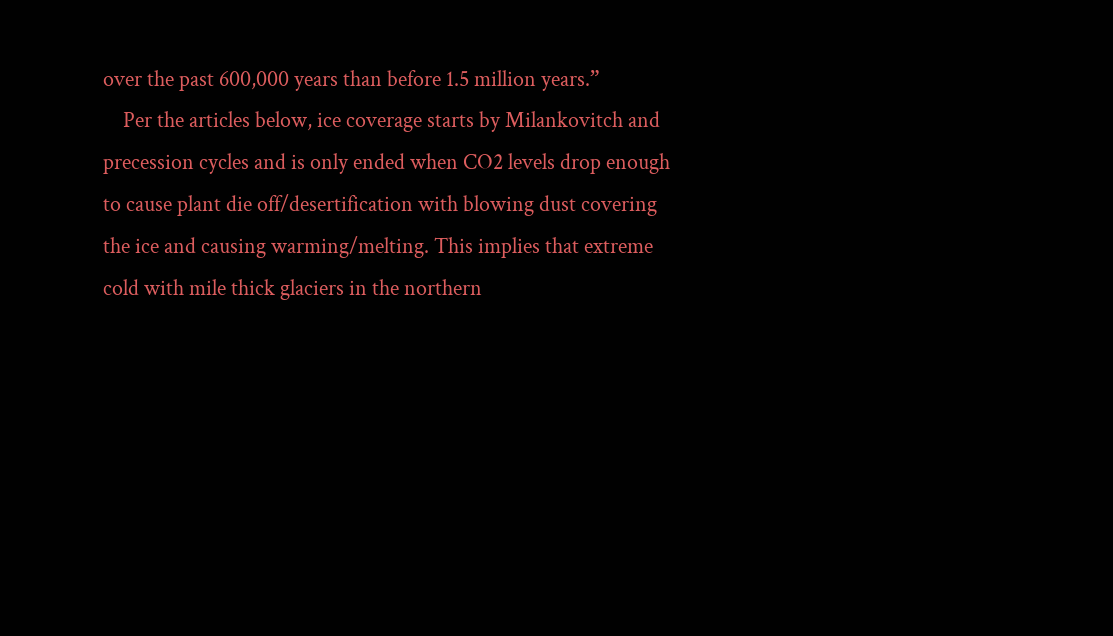over the past 600,000 years than before 1.5 million years.”
    Per the articles below, ice coverage starts by Milankovitch and precession cycles and is only ended when CO2 levels drop enough to cause plant die off/desertification with blowing dust covering the ice and causing warming/melting. This implies that extreme cold with mile thick glaciers in the northern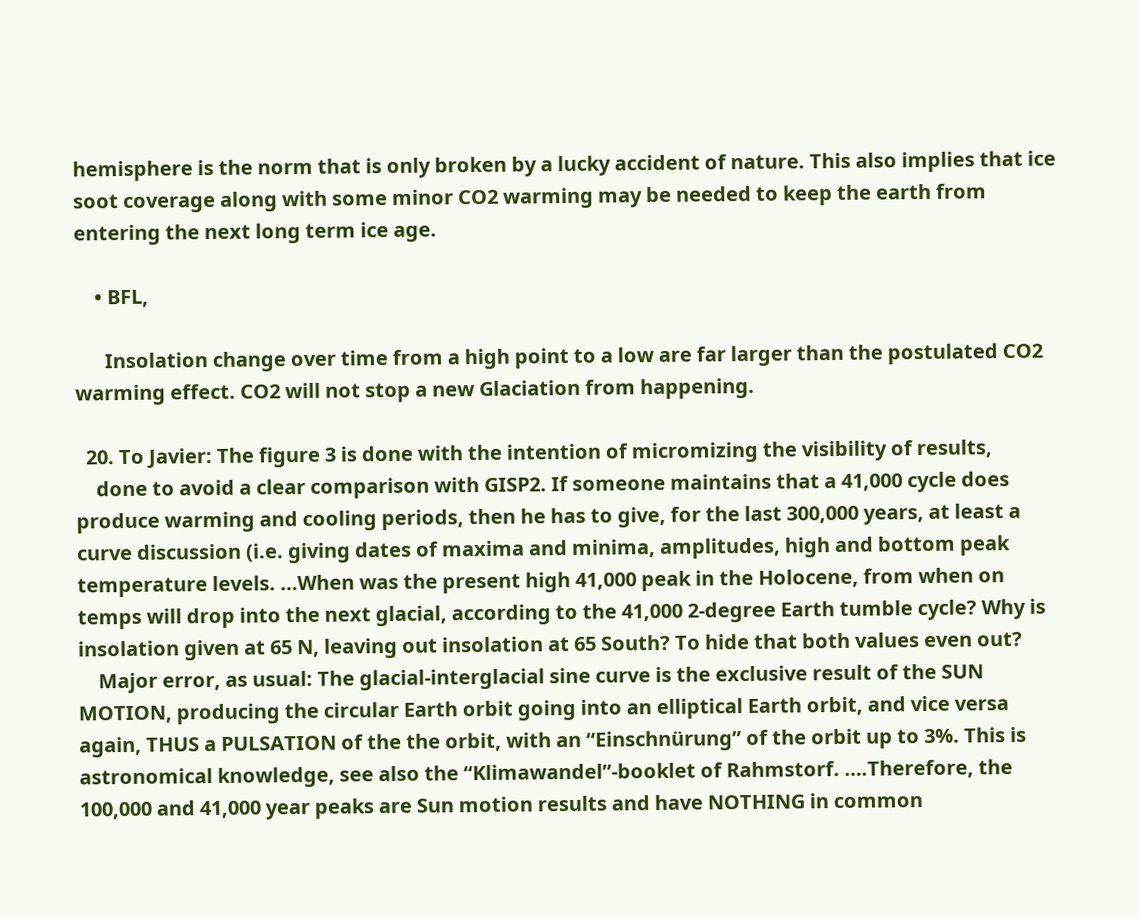hemisphere is the norm that is only broken by a lucky accident of nature. This also implies that ice soot coverage along with some minor CO2 warming may be needed to keep the earth from entering the next long term ice age.

    • BFL,

      Insolation change over time from a high point to a low are far larger than the postulated CO2 warming effect. CO2 will not stop a new Glaciation from happening.

  20. To Javier: The figure 3 is done with the intention of micromizing the visibility of results,
    done to avoid a clear comparison with GISP2. If someone maintains that a 41,000 cycle does produce warming and cooling periods, then he has to give, for the last 300,000 years, at least a curve discussion (i.e. giving dates of maxima and minima, amplitudes, high and bottom peak temperature levels. …When was the present high 41,000 peak in the Holocene, from when on temps will drop into the next glacial, according to the 41,000 2-degree Earth tumble cycle? Why is insolation given at 65 N, leaving out insolation at 65 South? To hide that both values even out?
    Major error, as usual: The glacial-interglacial sine curve is the exclusive result of the SUN MOTION, producing the circular Earth orbit going into an elliptical Earth orbit, and vice versa again, THUS a PULSATION of the the orbit, with an “Einschnürung” of the orbit up to 3%. This is astronomical knowledge, see also the “Klimawandel”-booklet of Rahmstorf. ….Therefore, the 100,000 and 41,000 year peaks are Sun motion results and have NOTHING in common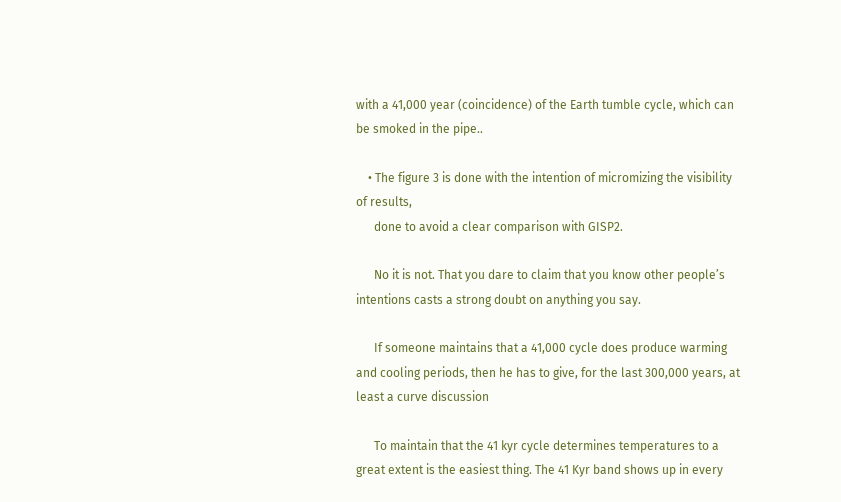with a 41,000 year (coincidence) of the Earth tumble cycle, which can be smoked in the pipe..

    • The figure 3 is done with the intention of micromizing the visibility of results,
      done to avoid a clear comparison with GISP2.

      No it is not. That you dare to claim that you know other people’s intentions casts a strong doubt on anything you say.

      If someone maintains that a 41,000 cycle does produce warming and cooling periods, then he has to give, for the last 300,000 years, at least a curve discussion

      To maintain that the 41 kyr cycle determines temperatures to a great extent is the easiest thing. The 41 Kyr band shows up in every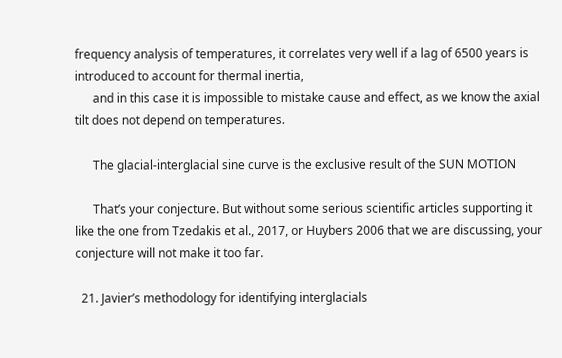frequency analysis of temperatures, it correlates very well if a lag of 6500 years is introduced to account for thermal inertia,
      and in this case it is impossible to mistake cause and effect, as we know the axial tilt does not depend on temperatures.

      The glacial-interglacial sine curve is the exclusive result of the SUN MOTION

      That’s your conjecture. But without some serious scientific articles supporting it like the one from Tzedakis et al., 2017, or Huybers 2006 that we are discussing, your conjecture will not make it too far.

  21. Javier’s methodology for identifying interglacials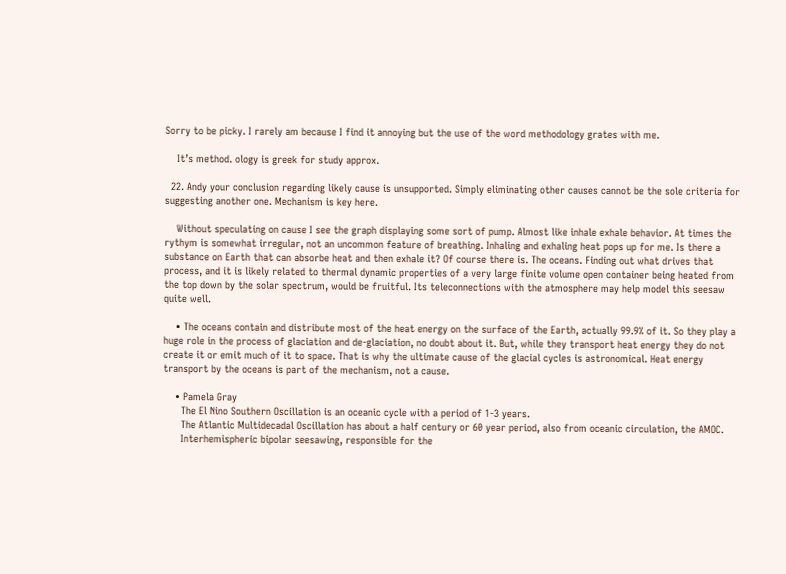Sorry to be picky. I rarely am because I find it annoying but the use of the word methodology grates with me.

    It’s method. ology is greek for study approx.

  22. Andy your conclusion regarding likely cause is unsupported. Simply eliminating other causes cannot be the sole criteria for suggesting another one. Mechanism is key here.

    Without speculating on cause I see the graph displaying some sort of pump. Almost like inhale exhale behavior. At times the rythym is somewhat irregular, not an uncommon feature of breathing. Inhaling and exhaling heat pops up for me. Is there a substance on Earth that can absorbe heat and then exhale it? Of course there is. The oceans. Finding out what drives that process, and it is likely related to thermal dynamic properties of a very large finite volume open container being heated from the top down by the solar spectrum, would be fruitful. Its teleconnections with the atmosphere may help model this seesaw quite well.

    • The oceans contain and distribute most of the heat energy on the surface of the Earth, actually 99.9% of it. So they play a huge role in the process of glaciation and de-glaciation, no doubt about it. But, while they transport heat energy they do not create it or emit much of it to space. That is why the ultimate cause of the glacial cycles is astronomical. Heat energy transport by the oceans is part of the mechanism, not a cause.

    • Pamela Gray
      The El Nino Southern Oscillation is an oceanic cycle with a period of 1-3 years.
      The Atlantic Multidecadal Oscillation has about a half century or 60 year period, also from oceanic circulation, the AMOC.
      Interhemispheric bipolar seesawing, responsible for the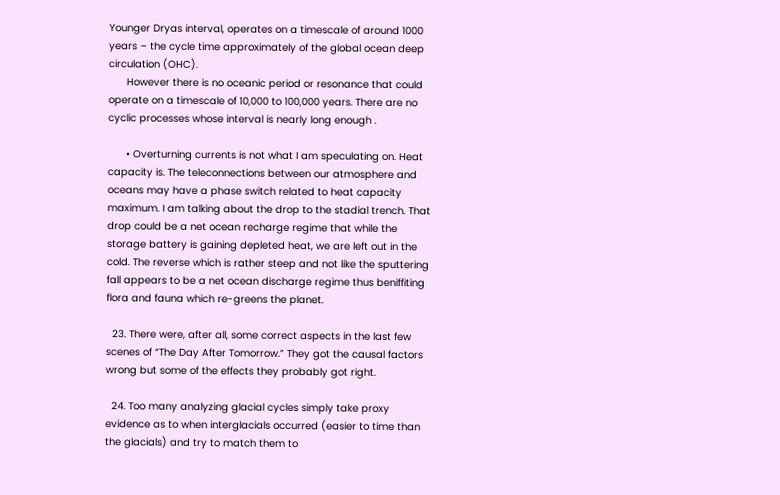Younger Dryas interval, operates on a timescale of around 1000 years – the cycle time approximately of the global ocean deep circulation (OHC).
      However there is no oceanic period or resonance that could operate on a timescale of 10,000 to 100,000 years. There are no cyclic processes whose interval is nearly long enough .

      • Overturning currents is not what I am speculating on. Heat capacity is. The teleconnections between our atmosphere and oceans may have a phase switch related to heat capacity maximum. I am talking about the drop to the stadial trench. That drop could be a net ocean recharge regime that while the storage battery is gaining depleted heat, we are left out in the cold. The reverse which is rather steep and not like the sputtering fall appears to be a net ocean discharge regime thus beniffiting flora and fauna which re-greens the planet.

  23. There were, after all, some correct aspects in the last few scenes of “The Day After Tomorrow.” They got the causal factors wrong but some of the effects they probably got right.

  24. Too many analyzing glacial cycles simply take proxy evidence as to when interglacials occurred (easier to time than the glacials) and try to match them to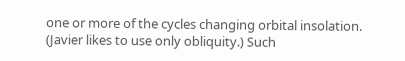one or more of the cycles changing orbital insolation. (Javier likes to use only obliquity.) Such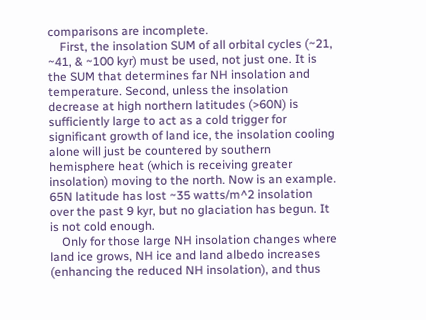comparisons are incomplete.
    First, the insolation SUM of all orbital cycles (~21, ~41, & ~100 kyr) must be used, not just one. It is the SUM that determines far NH insolation and temperature. Second, unless the insolation decrease at high northern latitudes (>60N) is sufficiently large to act as a cold trigger for significant growth of land ice, the insolation cooling alone will just be countered by southern hemisphere heat (which is receiving greater insolation) moving to the north. Now is an example. 65N latitude has lost ~35 watts/m^2 insolation over the past 9 kyr, but no glaciation has begun. It is not cold enough.
    Only for those large NH insolation changes where land ice grows, NH ice and land albedo increases (enhancing the reduced NH insolation), and thus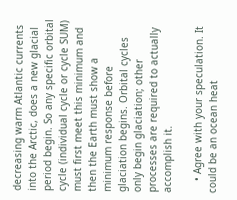decreasing warm Atlantic currents into the Arctic, does a new glacial period begin. So any specific orbital cycle (individual cycle or cycle SUM) must first meet this minimum and then the Earth must show a minimum response before glaciation begins. Orbital cycles only begin glaciation; other processes are required to actually accomplish it.

    • Agree with your speculation. It could be an ocean heat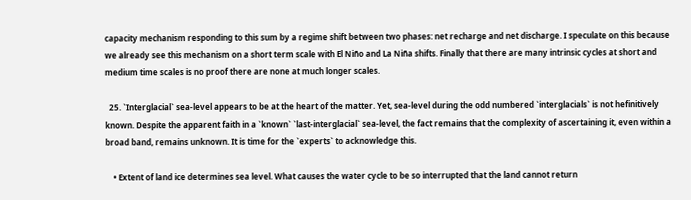capacity mechanism responding to this sum by a regime shift between two phases: net recharge and net discharge. I speculate on this because we already see this mechanism on a short term scale with El Niño and La Niña shifts. Finally that there are many intrinsic cycles at short and medium time scales is no proof there are none at much longer scales.

  25. `Interglacial` sea-level appears to be at the heart of the matter. Yet, sea-level during the odd numbered `interglacials` is not hefinitively known. Despite the apparent faith in a `known` `last-interglacial` sea-level, the fact remains that the complexity of ascertaining it, even within a broad band, remains unknown. It is time for the `experts` to acknowledge this.

    • Extent of land ice determines sea level. What causes the water cycle to be so interrupted that the land cannot return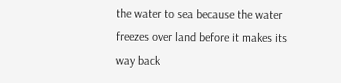the water to sea because the water freezes over land before it makes its way back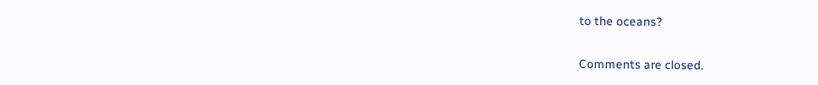to the oceans?

Comments are closed.